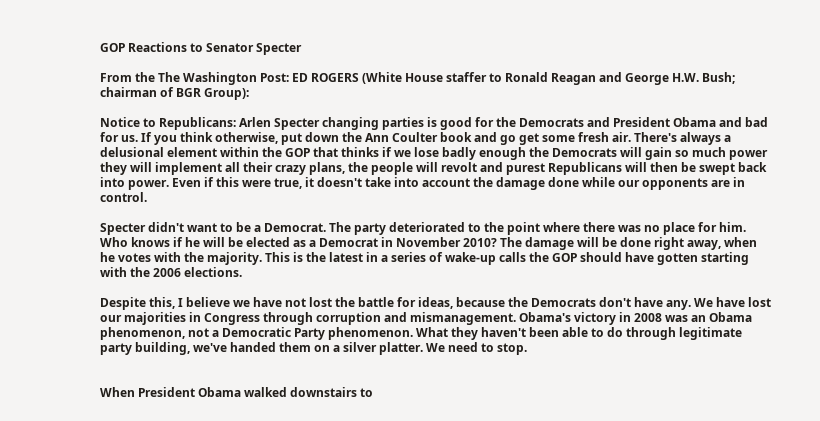GOP Reactions to Senator Specter

From the The Washington Post: ED ROGERS (White House staffer to Ronald Reagan and George H.W. Bush; chairman of BGR Group):

Notice to Republicans: Arlen Specter changing parties is good for the Democrats and President Obama and bad for us. If you think otherwise, put down the Ann Coulter book and go get some fresh air. There's always a delusional element within the GOP that thinks if we lose badly enough the Democrats will gain so much power they will implement all their crazy plans, the people will revolt and purest Republicans will then be swept back into power. Even if this were true, it doesn't take into account the damage done while our opponents are in control.

Specter didn't want to be a Democrat. The party deteriorated to the point where there was no place for him. Who knows if he will be elected as a Democrat in November 2010? The damage will be done right away, when he votes with the majority. This is the latest in a series of wake-up calls the GOP should have gotten starting with the 2006 elections.

Despite this, I believe we have not lost the battle for ideas, because the Democrats don't have any. We have lost our majorities in Congress through corruption and mismanagement. Obama's victory in 2008 was an Obama phenomenon, not a Democratic Party phenomenon. What they haven't been able to do through legitimate party building, we've handed them on a silver platter. We need to stop.


When President Obama walked downstairs to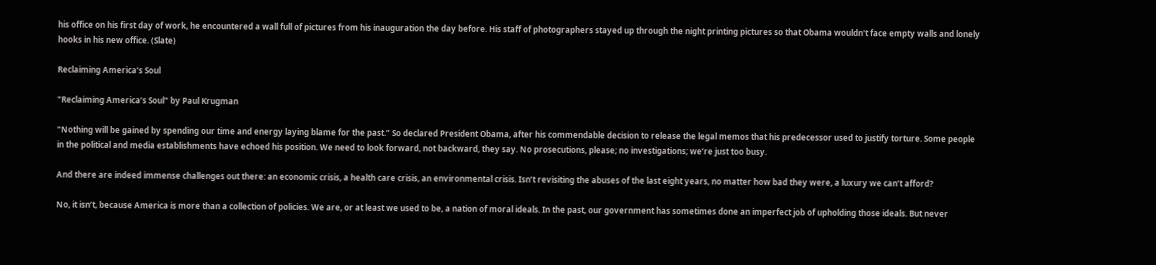his office on his first day of work, he encountered a wall full of pictures from his inauguration the day before. His staff of photographers stayed up through the night printing pictures so that Obama wouldn't face empty walls and lonely hooks in his new office. (Slate)

Reclaiming America’s Soul

"Reclaiming America’s Soul" by Paul Krugman

"Nothing will be gained by spending our time and energy laying blame for the past.” So declared President Obama, after his commendable decision to release the legal memos that his predecessor used to justify torture. Some people in the political and media establishments have echoed his position. We need to look forward, not backward, they say. No prosecutions, please; no investigations; we’re just too busy.

And there are indeed immense challenges out there: an economic crisis, a health care crisis, an environmental crisis. Isn’t revisiting the abuses of the last eight years, no matter how bad they were, a luxury we can’t afford?

No, it isn’t, because America is more than a collection of policies. We are, or at least we used to be, a nation of moral ideals. In the past, our government has sometimes done an imperfect job of upholding those ideals. But never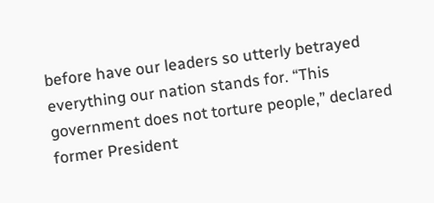before have our leaders so utterly betrayed everything our nation stands for. “This government does not torture people,” declared former President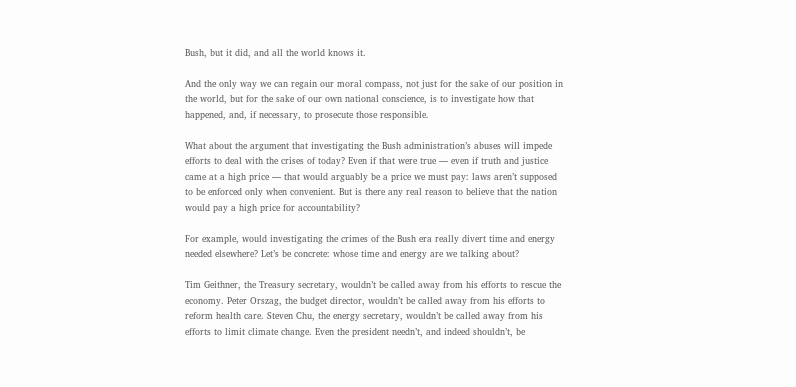Bush, but it did, and all the world knows it.

And the only way we can regain our moral compass, not just for the sake of our position in the world, but for the sake of our own national conscience, is to investigate how that happened, and, if necessary, to prosecute those responsible.

What about the argument that investigating the Bush administration’s abuses will impede efforts to deal with the crises of today? Even if that were true — even if truth and justice came at a high price — that would arguably be a price we must pay: laws aren’t supposed to be enforced only when convenient. But is there any real reason to believe that the nation would pay a high price for accountability?

For example, would investigating the crimes of the Bush era really divert time and energy needed elsewhere? Let’s be concrete: whose time and energy are we talking about?

Tim Geithner, the Treasury secretary, wouldn’t be called away from his efforts to rescue the economy. Peter Orszag, the budget director, wouldn’t be called away from his efforts to reform health care. Steven Chu, the energy secretary, wouldn’t be called away from his efforts to limit climate change. Even the president needn’t, and indeed shouldn’t, be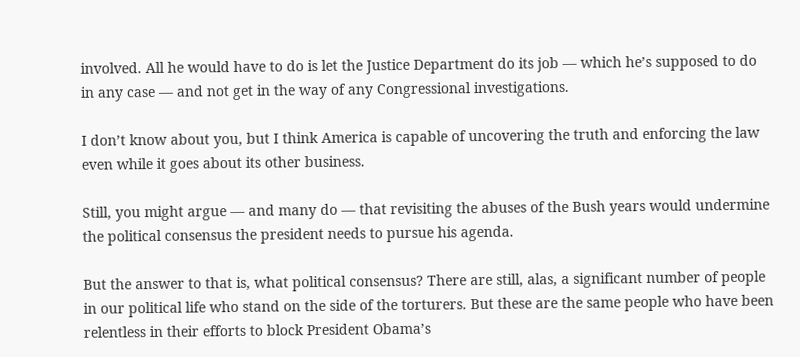involved. All he would have to do is let the Justice Department do its job — which he’s supposed to do in any case — and not get in the way of any Congressional investigations.

I don’t know about you, but I think America is capable of uncovering the truth and enforcing the law even while it goes about its other business.

Still, you might argue — and many do — that revisiting the abuses of the Bush years would undermine the political consensus the president needs to pursue his agenda.

But the answer to that is, what political consensus? There are still, alas, a significant number of people in our political life who stand on the side of the torturers. But these are the same people who have been relentless in their efforts to block President Obama’s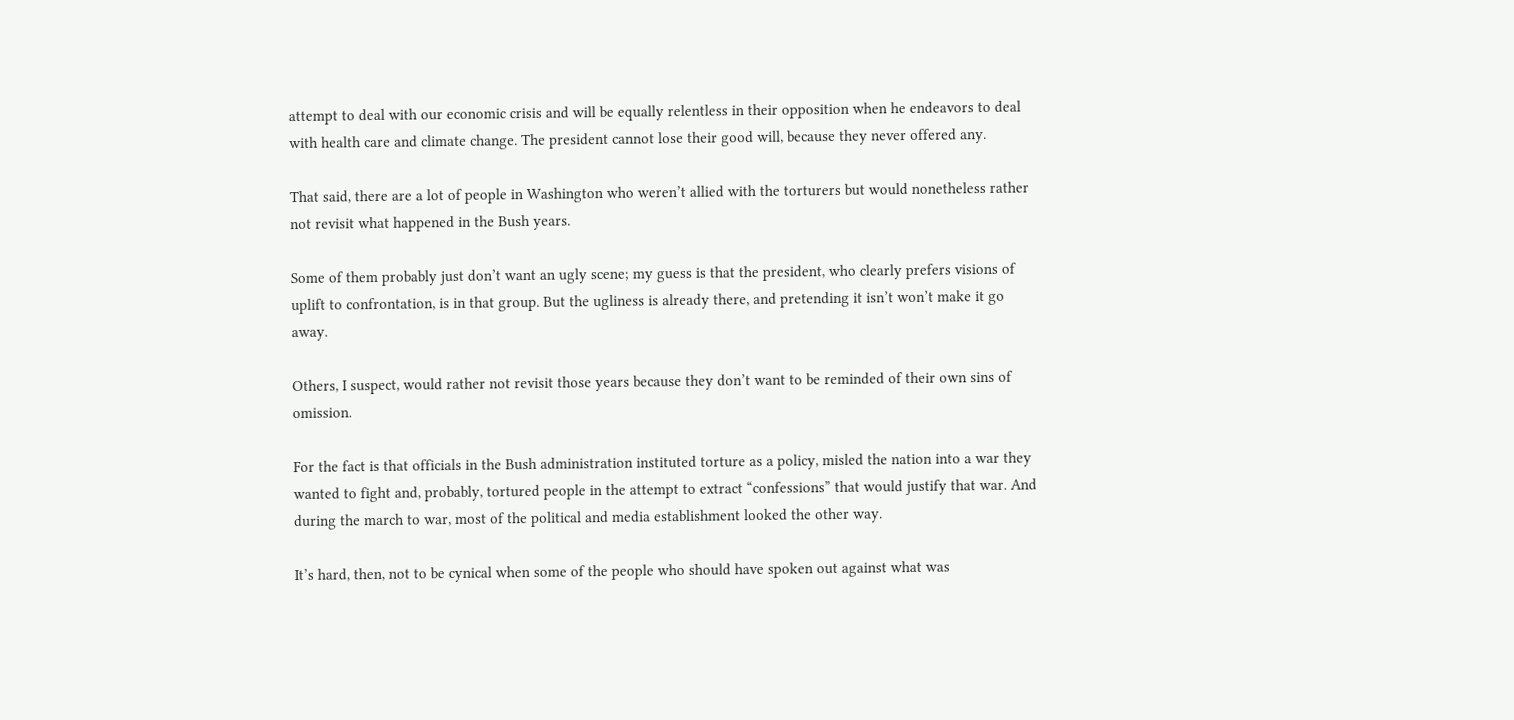attempt to deal with our economic crisis and will be equally relentless in their opposition when he endeavors to deal with health care and climate change. The president cannot lose their good will, because they never offered any.

That said, there are a lot of people in Washington who weren’t allied with the torturers but would nonetheless rather not revisit what happened in the Bush years.

Some of them probably just don’t want an ugly scene; my guess is that the president, who clearly prefers visions of uplift to confrontation, is in that group. But the ugliness is already there, and pretending it isn’t won’t make it go away.

Others, I suspect, would rather not revisit those years because they don’t want to be reminded of their own sins of omission.

For the fact is that officials in the Bush administration instituted torture as a policy, misled the nation into a war they wanted to fight and, probably, tortured people in the attempt to extract “confessions” that would justify that war. And during the march to war, most of the political and media establishment looked the other way.

It’s hard, then, not to be cynical when some of the people who should have spoken out against what was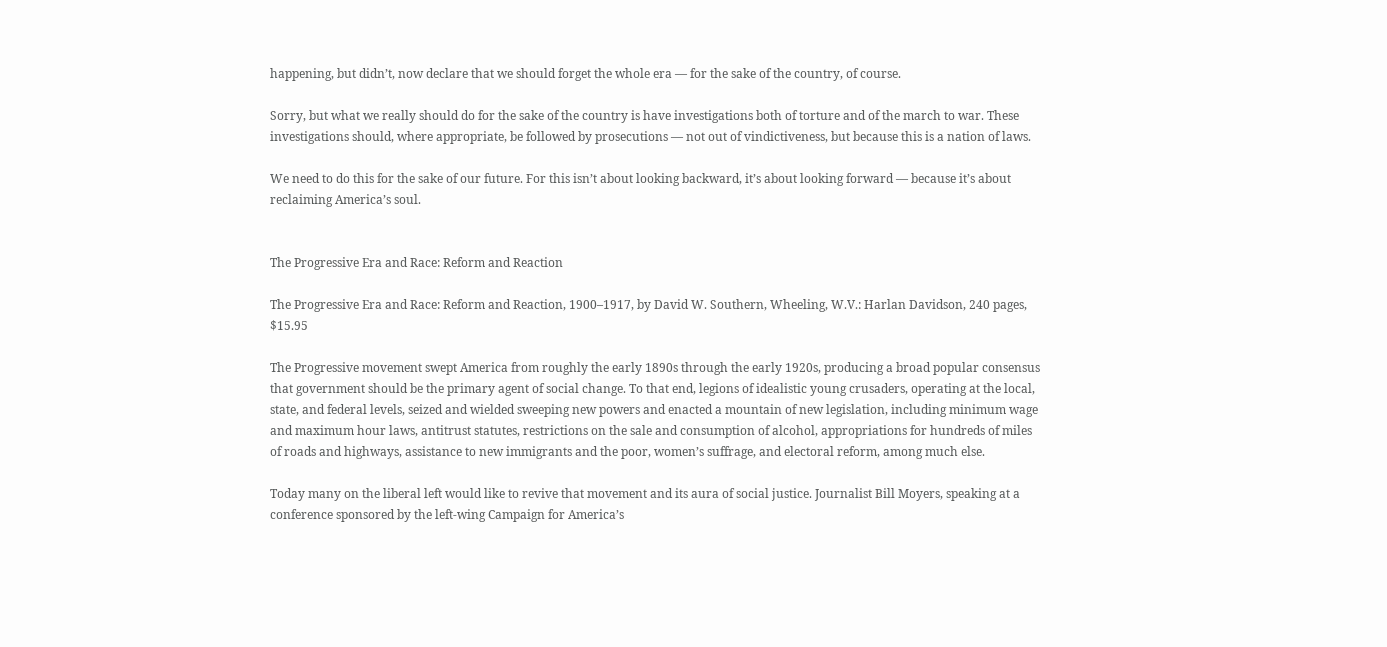happening, but didn’t, now declare that we should forget the whole era — for the sake of the country, of course.

Sorry, but what we really should do for the sake of the country is have investigations both of torture and of the march to war. These investigations should, where appropriate, be followed by prosecutions — not out of vindictiveness, but because this is a nation of laws.

We need to do this for the sake of our future. For this isn’t about looking backward, it’s about looking forward — because it’s about reclaiming America’s soul.


The Progressive Era and Race: Reform and Reaction

The Progressive Era and Race: Reform and Reaction, 1900–1917, by David W. Southern, Wheeling, W.V.: Harlan Davidson, 240 pages, $15.95

The Progressive movement swept America from roughly the early 1890s through the early 1920s, producing a broad popular consensus that government should be the primary agent of social change. To that end, legions of idealistic young crusaders, operating at the local, state, and federal levels, seized and wielded sweeping new powers and enacted a mountain of new legislation, including minimum wage and maximum hour laws, antitrust statutes, restrictions on the sale and consumption of alcohol, appropriations for hundreds of miles of roads and highways, assistance to new immigrants and the poor, women’s suffrage, and electoral reform, among much else.

Today many on the liberal left would like to revive that movement and its aura of social justice. Journalist Bill Moyers, speaking at a conference sponsored by the left-wing Campaign for America’s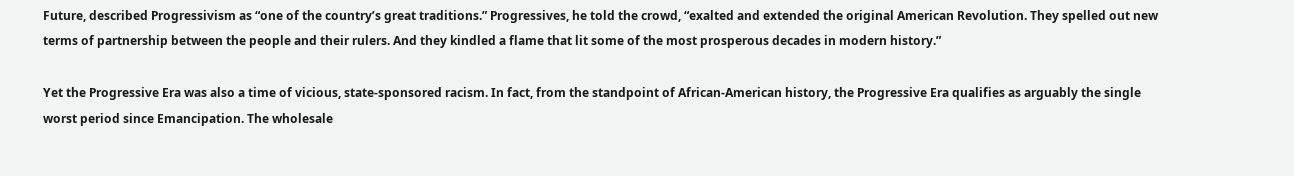Future, described Progressivism as “one of the country’s great traditions.” Progressives, he told the crowd, “exalted and extended the original American Revolution. They spelled out new terms of partnership between the people and their rulers. And they kindled a flame that lit some of the most prosperous decades in modern history.”

Yet the Progressive Era was also a time of vicious, state-sponsored racism. In fact, from the standpoint of African-American history, the Progressive Era qualifies as arguably the single worst period since Emancipation. The wholesale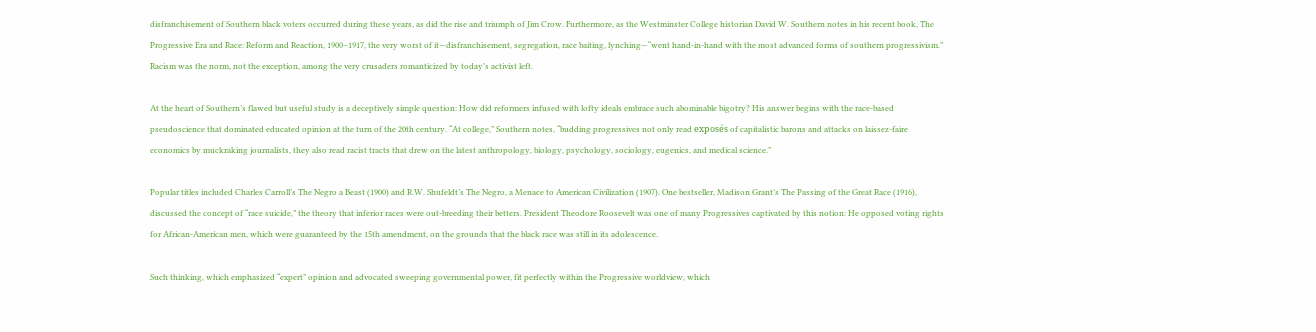disfranchisement of Southern black voters occurred during these years, as did the rise and triumph of Jim Crow. Furthermore, as the Westminster College historian David W. Southern notes in his recent book, The Progressive Era and Race: Reform and Reaction, 1900–1917, the very worst of it—disfranchisement, segregation, race baiting, lynching—“went hand-in-hand with the most advanced forms of southern progressivism.” Racism was the norm, not the exception, among the very crusaders romanticized by today’s activist left.

At the heart of Southern’s flawed but useful study is a deceptively simple question: How did reformers infused with lofty ideals embrace such abominable bigotry? His answer begins with the race-based pseudoscience that dominated educated opinion at the turn of the 20th century. “At college,” Southern notes, “budding progressives not only read exposés of capitalistic barons and attacks on laissez-faire economics by muckraking journalists, they also read racist tracts that drew on the latest anthropology, biology, psychology, sociology, eugenics, and medical science.”

Popular titles included Charles Carroll’s The Negro a Beast (1900) and R.W. Shufeldt’s The Negro, a Menace to American Civilization (1907). One bestseller, Madison Grant’s The Passing of the Great Race (1916), discussed the concept of “race suicide,” the theory that inferior races were out-breeding their betters. President Theodore Roosevelt was one of many Progressives captivated by this notion: He opposed voting rights for African-American men, which were guaranteed by the 15th amendment, on the grounds that the black race was still in its adolescence.

Such thinking, which emphasized “expert” opinion and advocated sweeping governmental power, fit perfectly within the Progressive worldview, which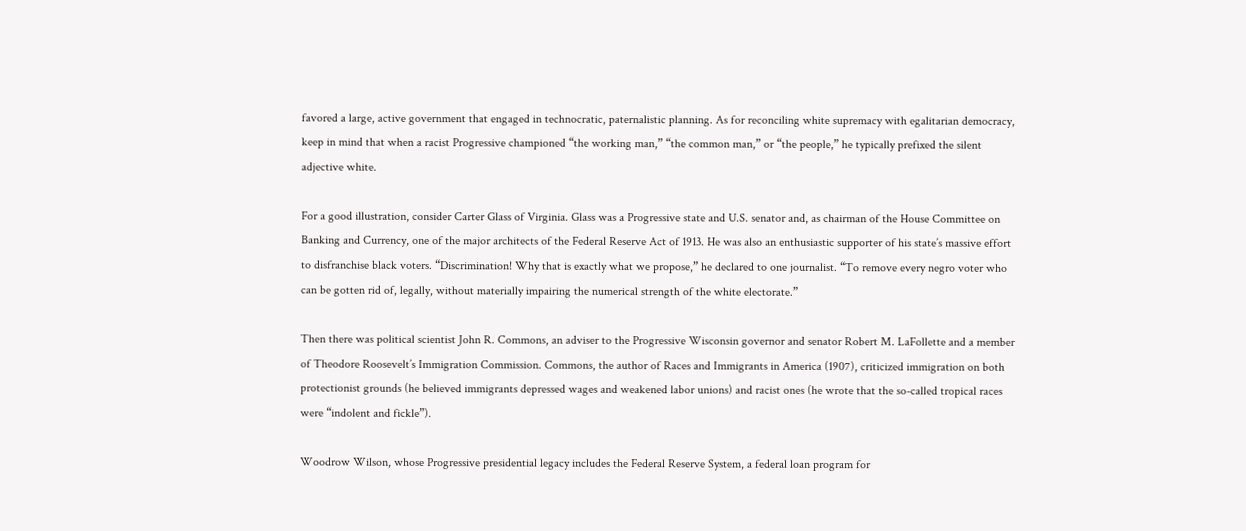favored a large, active government that engaged in technocratic, paternalistic planning. As for reconciling white supremacy with egalitarian democracy, keep in mind that when a racist Progressive championed “the working man,” “the common man,” or “the people,” he typically prefixed the silent adjective white.

For a good illustration, consider Carter Glass of Virginia. Glass was a Progressive state and U.S. senator and, as chairman of the House Committee on Banking and Currency, one of the major architects of the Federal Reserve Act of 1913. He was also an enthusiastic supporter of his state’s massive effort to disfranchise black voters. “Discrimination! Why that is exactly what we propose,” he declared to one journalist. “To remove every negro voter who can be gotten rid of, legally, without materially impairing the numerical strength of the white electorate.”

Then there was political scientist John R. Commons, an adviser to the Progressive Wisconsin governor and senator Robert M. LaFollette and a member of Theodore Roosevelt’s Immigration Commission. Commons, the author of Races and Immigrants in America (1907), criticized immigration on both protectionist grounds (he believed immigrants depressed wages and weakened labor unions) and racist ones (he wrote that the so-called tropical races were “indolent and fickle”).

Woodrow Wilson, whose Progressive presidential legacy includes the Federal Reserve System, a federal loan program for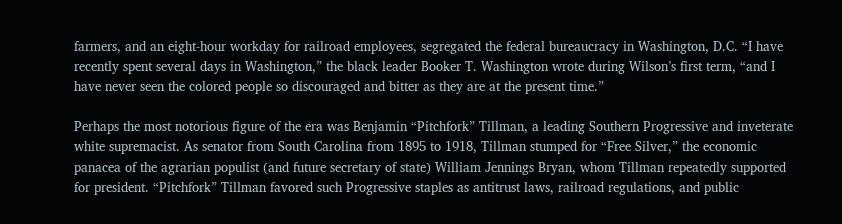farmers, and an eight-hour workday for railroad employees, segregated the federal bureaucracy in Washington, D.C. “I have recently spent several days in Washington,” the black leader Booker T. Washington wrote during Wilson’s first term, “and I have never seen the colored people so discouraged and bitter as they are at the present time.”

Perhaps the most notorious figure of the era was Benjamin “Pitchfork” Tillman, a leading Southern Progressive and inveterate white supremacist. As senator from South Carolina from 1895 to 1918, Tillman stumped for “Free Silver,” the economic panacea of the agrarian populist (and future secretary of state) William Jennings Bryan, whom Tillman repeatedly supported for president. “Pitchfork” Tillman favored such Progressive staples as antitrust laws, railroad regulations, and public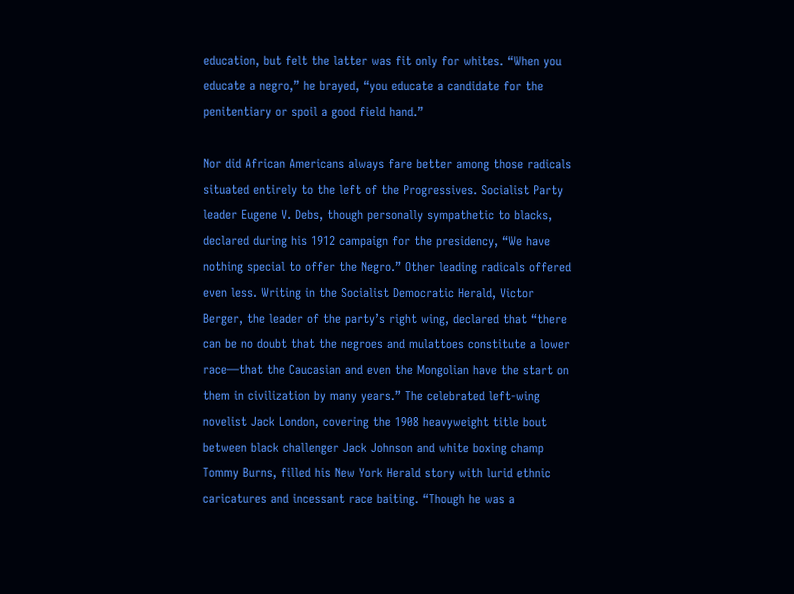education, but felt the latter was fit only for whites. “When you educate a negro,” he brayed, “you educate a candidate for the penitentiary or spoil a good field hand.”

Nor did African Americans always fare better among those radicals situated entirely to the left of the Progressives. Socialist Party leader Eugene V. Debs, though personally sympathetic to blacks, declared during his 1912 campaign for the presidency, “We have nothing special to offer the Negro.” Other leading radicals offered even less. Writing in the Socialist Democratic Herald, Victor Berger, the leader of the party’s right wing, declared that “there can be no doubt that the negroes and mulattoes constitute a lower race—that the Caucasian and even the Mongolian have the start on them in civilization by many years.” The celebrated left-wing novelist Jack London, covering the 1908 heavyweight title bout between black challenger Jack Johnson and white boxing champ Tommy Burns, filled his New York Herald story with lurid ethnic caricatures and incessant race baiting. “Though he was a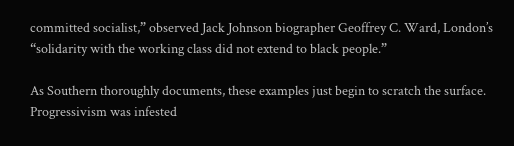committed socialist,” observed Jack Johnson biographer Geoffrey C. Ward, London’s “solidarity with the working class did not extend to black people.”

As Southern thoroughly documents, these examples just begin to scratch the surface. Progressivism was infested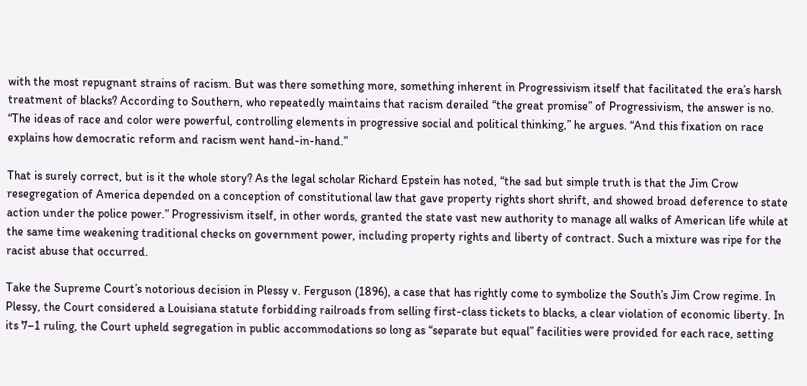with the most repugnant strains of racism. But was there something more, something inherent in Progressivism itself that facilitated the era’s harsh treatment of blacks? According to Southern, who repeatedly maintains that racism derailed “the great promise” of Progressivism, the answer is no. “The ideas of race and color were powerful, controlling elements in progressive social and political thinking,” he argues. “And this fixation on race explains how democratic reform and racism went hand-in-hand.”

That is surely correct, but is it the whole story? As the legal scholar Richard Epstein has noted, “the sad but simple truth is that the Jim Crow resegregation of America depended on a conception of constitutional law that gave property rights short shrift, and showed broad deference to state action under the police power.” Progressivism itself, in other words, granted the state vast new authority to manage all walks of American life while at the same time weakening traditional checks on government power, including property rights and liberty of contract. Such a mixture was ripe for the racist abuse that occurred.

Take the Supreme Court’s notorious decision in Plessy v. Ferguson (1896), a case that has rightly come to symbolize the South’s Jim Crow regime. In Plessy, the Court considered a Louisiana statute forbidding railroads from selling first-class tickets to blacks, a clear violation of economic liberty. In its 7–1 ruling, the Court upheld segregation in public accommodations so long as “separate but equal” facilities were provided for each race, setting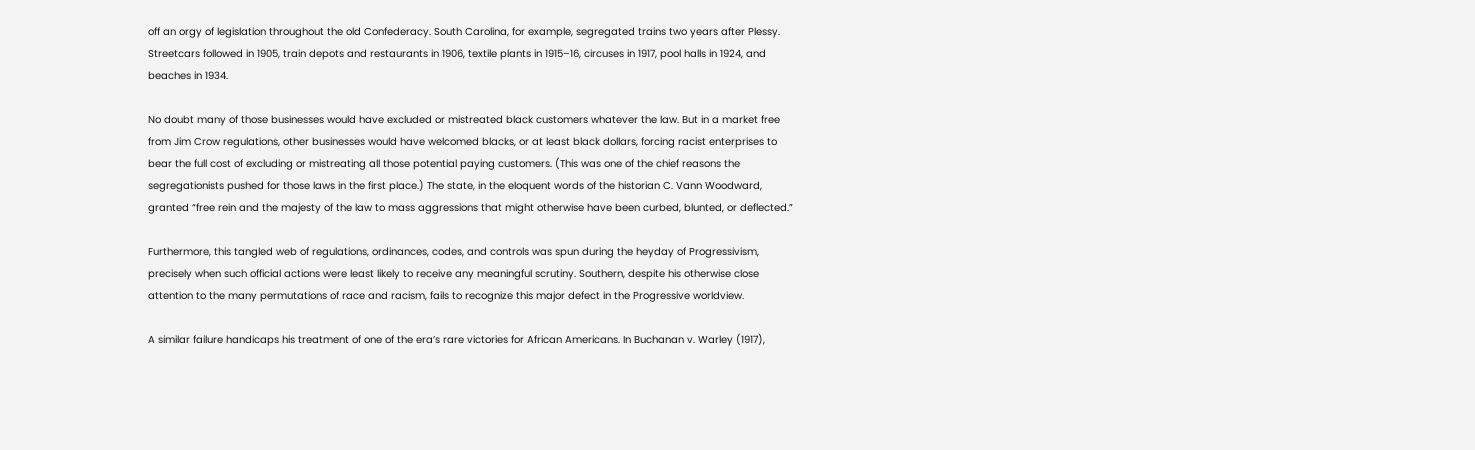off an orgy of legislation throughout the old Confederacy. South Carolina, for example, segregated trains two years after Plessy. Streetcars followed in 1905, train depots and restaurants in 1906, textile plants in 1915–16, circuses in 1917, pool halls in 1924, and beaches in 1934.

No doubt many of those businesses would have excluded or mistreated black customers whatever the law. But in a market free from Jim Crow regulations, other businesses would have welcomed blacks, or at least black dollars, forcing racist enterprises to bear the full cost of excluding or mistreating all those potential paying customers. (This was one of the chief reasons the segregationists pushed for those laws in the first place.) The state, in the eloquent words of the historian C. Vann Woodward, granted “free rein and the majesty of the law to mass aggressions that might otherwise have been curbed, blunted, or deflected.”

Furthermore, this tangled web of regulations, ordinances, codes, and controls was spun during the heyday of Progressivism, precisely when such official actions were least likely to receive any meaningful scrutiny. Southern, despite his otherwise close attention to the many permutations of race and racism, fails to recognize this major defect in the Progressive worldview.

A similar failure handicaps his treatment of one of the era’s rare victories for African Americans. In Buchanan v. Warley (1917),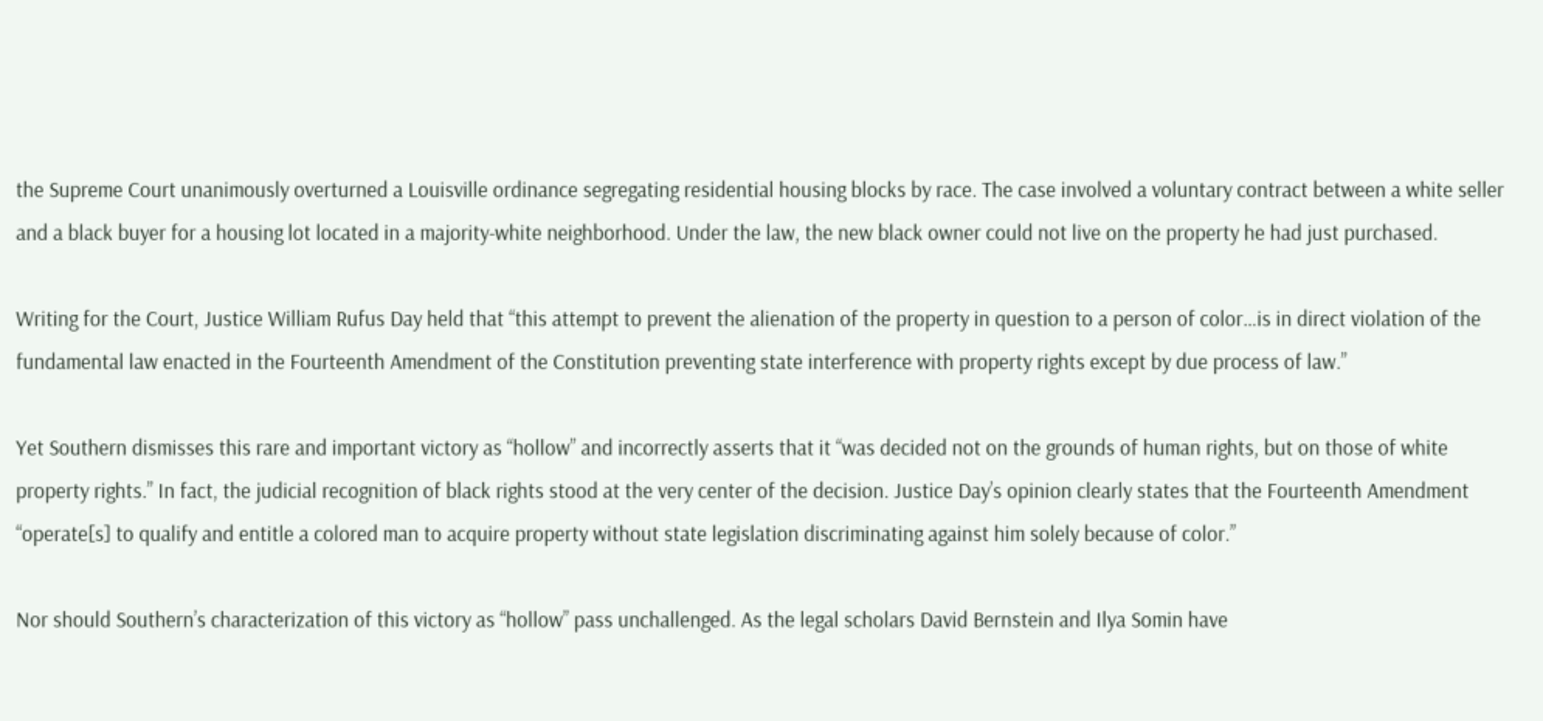the Supreme Court unanimously overturned a Louisville ordinance segregating residential housing blocks by race. The case involved a voluntary contract between a white seller and a black buyer for a housing lot located in a majority-white neighborhood. Under the law, the new black owner could not live on the property he had just purchased.

Writing for the Court, Justice William Rufus Day held that “this attempt to prevent the alienation of the property in question to a person of color…is in direct violation of the fundamental law enacted in the Fourteenth Amendment of the Constitution preventing state interference with property rights except by due process of law.”

Yet Southern dismisses this rare and important victory as “hollow” and incorrectly asserts that it “was decided not on the grounds of human rights, but on those of white property rights.” In fact, the judicial recognition of black rights stood at the very center of the decision. Justice Day’s opinion clearly states that the Fourteenth Amendment “operate[s] to qualify and entitle a colored man to acquire property without state legislation discriminating against him solely because of color.”

Nor should Southern’s characterization of this victory as “hollow” pass unchallenged. As the legal scholars David Bernstein and Ilya Somin have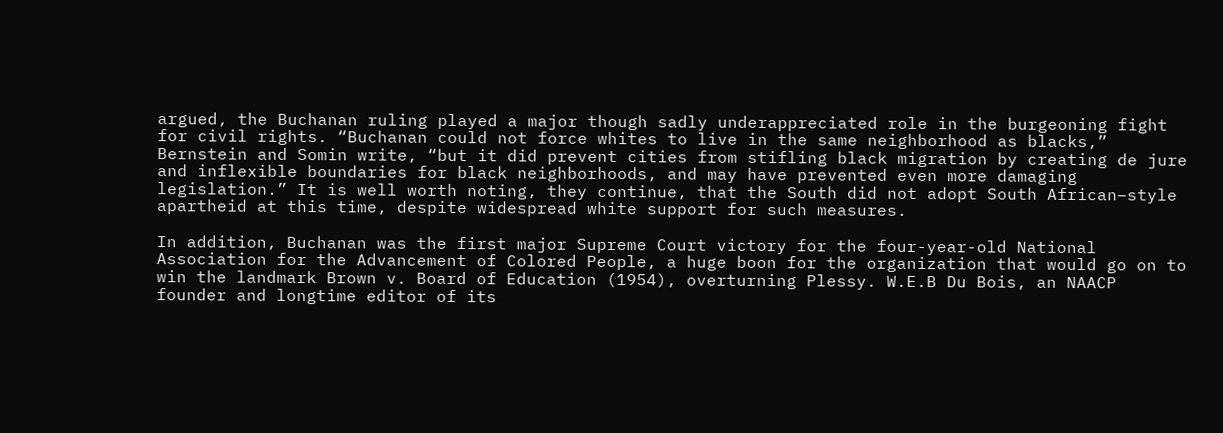argued, the Buchanan ruling played a major though sadly underappreciated role in the burgeoning fight for civil rights. “Buchanan could not force whites to live in the same neighborhood as blacks,” Bernstein and Somin write, “but it did prevent cities from stifling black migration by creating de jure and inflexible boundaries for black neighborhoods, and may have prevented even more damaging legislation.” It is well worth noting, they continue, that the South did not adopt South African–style apartheid at this time, despite widespread white support for such measures.

In addition, Buchanan was the first major Supreme Court victory for the four-year-old National Association for the Advancement of Colored People, a huge boon for the organization that would go on to win the landmark Brown v. Board of Education (1954), overturning Plessy. W.E.B Du Bois, an NAACP founder and longtime editor of its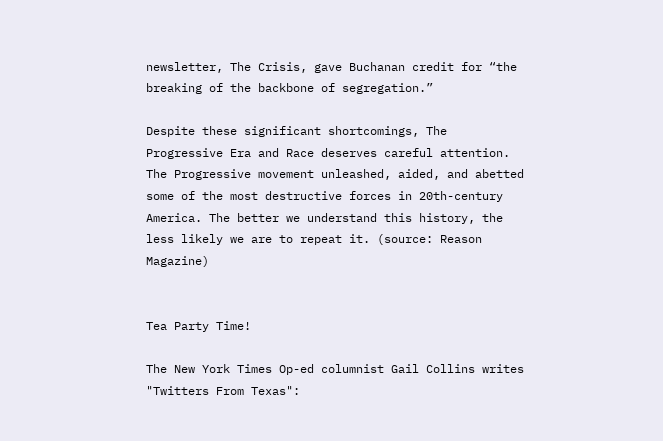newsletter, The Crisis, gave Buchanan credit for “the breaking of the backbone of segregation.”

Despite these significant shortcomings, The Progressive Era and Race deserves careful attention. The Progressive movement unleashed, aided, and abetted some of the most destructive forces in 20th-century America. The better we understand this history, the less likely we are to repeat it. (source: Reason Magazine)


Tea Party Time!

The New York Times Op-ed columnist Gail Collins writes "Twitters From Texas":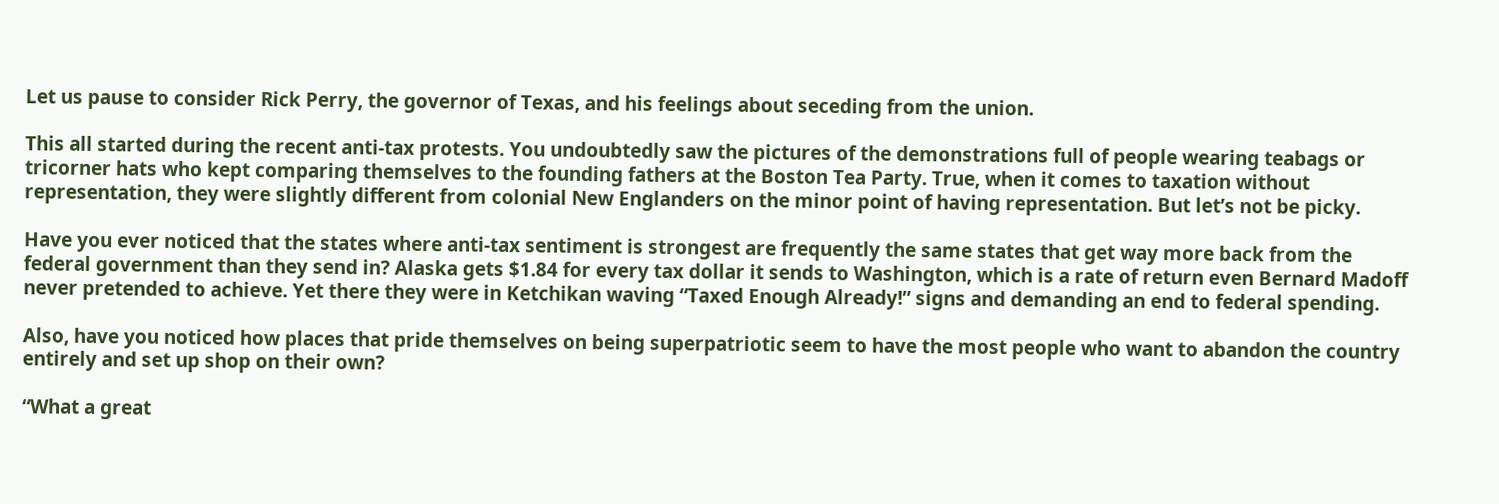Let us pause to consider Rick Perry, the governor of Texas, and his feelings about seceding from the union.

This all started during the recent anti-tax protests. You undoubtedly saw the pictures of the demonstrations full of people wearing teabags or tricorner hats who kept comparing themselves to the founding fathers at the Boston Tea Party. True, when it comes to taxation without representation, they were slightly different from colonial New Englanders on the minor point of having representation. But let’s not be picky.

Have you ever noticed that the states where anti-tax sentiment is strongest are frequently the same states that get way more back from the federal government than they send in? Alaska gets $1.84 for every tax dollar it sends to Washington, which is a rate of return even Bernard Madoff never pretended to achieve. Yet there they were in Ketchikan waving “Taxed Enough Already!” signs and demanding an end to federal spending.

Also, have you noticed how places that pride themselves on being superpatriotic seem to have the most people who want to abandon the country entirely and set up shop on their own?

“What a great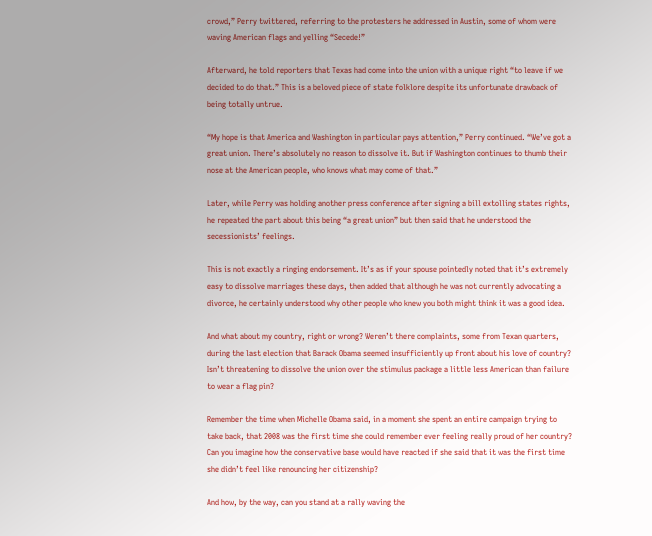crowd,” Perry twittered, referring to the protesters he addressed in Austin, some of whom were waving American flags and yelling “Secede!”

Afterward, he told reporters that Texas had come into the union with a unique right “to leave if we decided to do that.” This is a beloved piece of state folklore despite its unfortunate drawback of being totally untrue.

“My hope is that America and Washington in particular pays attention,” Perry continued. “We’ve got a great union. There’s absolutely no reason to dissolve it. But if Washington continues to thumb their nose at the American people, who knows what may come of that.”

Later, while Perry was holding another press conference after signing a bill extolling states rights, he repeated the part about this being “a great union” but then said that he understood the secessionists’ feelings.

This is not exactly a ringing endorsement. It’s as if your spouse pointedly noted that it’s extremely easy to dissolve marriages these days, then added that although he was not currently advocating a divorce, he certainly understood why other people who knew you both might think it was a good idea.

And what about my country, right or wrong? Weren’t there complaints, some from Texan quarters, during the last election that Barack Obama seemed insufficiently up front about his love of country? Isn’t threatening to dissolve the union over the stimulus package a little less American than failure to wear a flag pin?

Remember the time when Michelle Obama said, in a moment she spent an entire campaign trying to take back, that 2008 was the first time she could remember ever feeling really proud of her country? Can you imagine how the conservative base would have reacted if she said that it was the first time she didn’t feel like renouncing her citizenship?

And how, by the way, can you stand at a rally waving the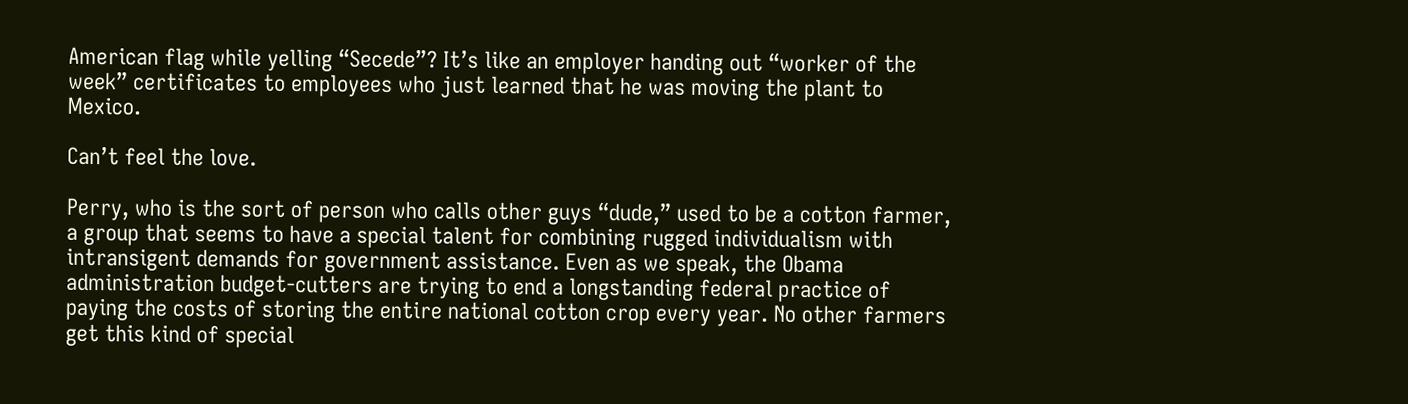American flag while yelling “Secede”? It’s like an employer handing out “worker of the week” certificates to employees who just learned that he was moving the plant to Mexico.

Can’t feel the love.

Perry, who is the sort of person who calls other guys “dude,” used to be a cotton farmer, a group that seems to have a special talent for combining rugged individualism with intransigent demands for government assistance. Even as we speak, the Obama administration budget-cutters are trying to end a longstanding federal practice of paying the costs of storing the entire national cotton crop every year. No other farmers get this kind of special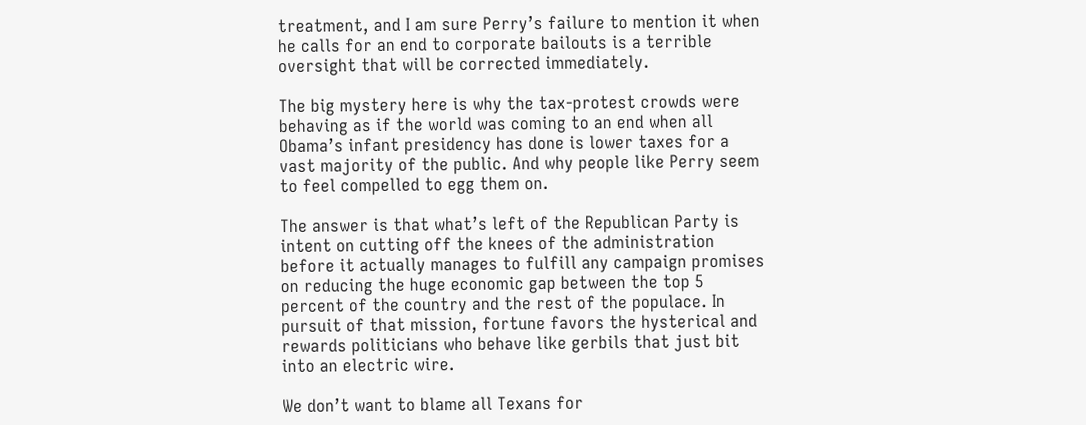treatment, and I am sure Perry’s failure to mention it when he calls for an end to corporate bailouts is a terrible oversight that will be corrected immediately.

The big mystery here is why the tax-protest crowds were behaving as if the world was coming to an end when all Obama’s infant presidency has done is lower taxes for a vast majority of the public. And why people like Perry seem to feel compelled to egg them on.

The answer is that what’s left of the Republican Party is intent on cutting off the knees of the administration before it actually manages to fulfill any campaign promises on reducing the huge economic gap between the top 5 percent of the country and the rest of the populace. In pursuit of that mission, fortune favors the hysterical and rewards politicians who behave like gerbils that just bit into an electric wire.

We don’t want to blame all Texans for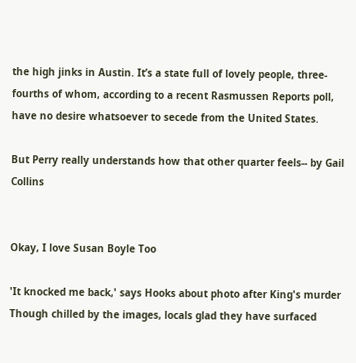the high jinks in Austin. It’s a state full of lovely people, three-fourths of whom, according to a recent Rasmussen Reports poll, have no desire whatsoever to secede from the United States.

But Perry really understands how that other quarter feels-- by Gail Collins


Okay, I love Susan Boyle Too

'It knocked me back,' says Hooks about photo after King's murder
Though chilled by the images, locals glad they have surfaced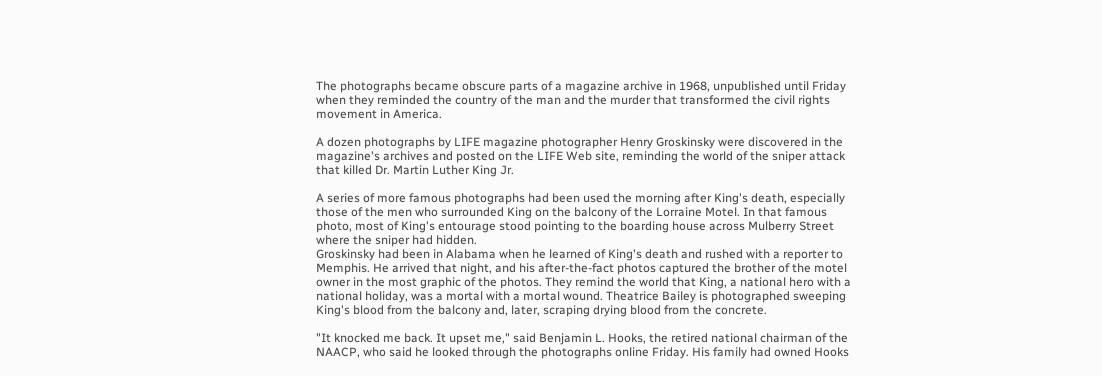The photographs became obscure parts of a magazine archive in 1968, unpublished until Friday when they reminded the country of the man and the murder that transformed the civil rights movement in America.

A dozen photographs by LIFE magazine photographer Henry Groskinsky were discovered in the magazine's archives and posted on the LIFE Web site, reminding the world of the sniper attack that killed Dr. Martin Luther King Jr.

A series of more famous photographs had been used the morning after King's death, especially those of the men who surrounded King on the balcony of the Lorraine Motel. In that famous photo, most of King's entourage stood pointing to the boarding house across Mulberry Street where the sniper had hidden.
Groskinsky had been in Alabama when he learned of King's death and rushed with a reporter to Memphis. He arrived that night, and his after-the-fact photos captured the brother of the motel owner in the most graphic of the photos. They remind the world that King, a national hero with a national holiday, was a mortal with a mortal wound. Theatrice Bailey is photographed sweeping King's blood from the balcony and, later, scraping drying blood from the concrete.

"It knocked me back. It upset me," said Benjamin L. Hooks, the retired national chairman of the NAACP, who said he looked through the photographs online Friday. His family had owned Hooks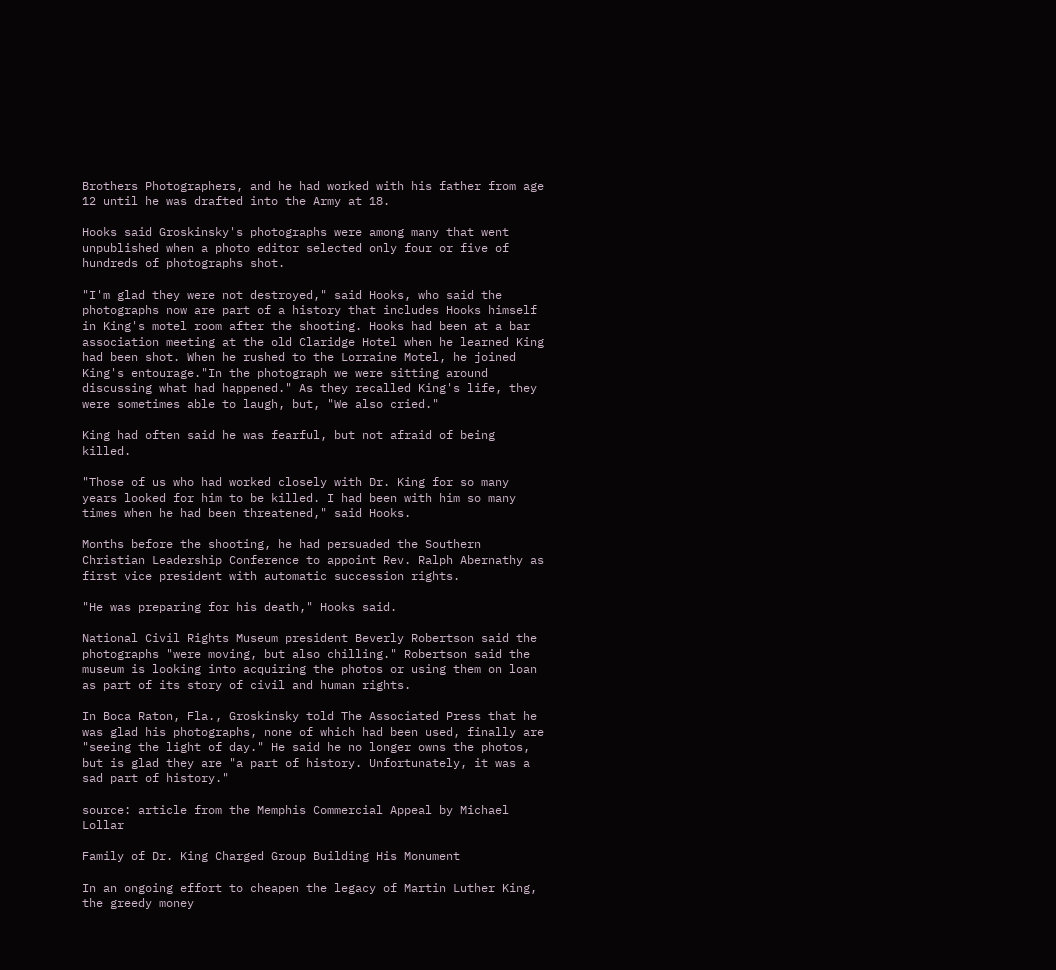Brothers Photographers, and he had worked with his father from age 12 until he was drafted into the Army at 18.

Hooks said Groskinsky's photographs were among many that went unpublished when a photo editor selected only four or five of hundreds of photographs shot.

"I'm glad they were not destroyed," said Hooks, who said the photographs now are part of a history that includes Hooks himself in King's motel room after the shooting. Hooks had been at a bar association meeting at the old Claridge Hotel when he learned King had been shot. When he rushed to the Lorraine Motel, he joined King's entourage."In the photograph we were sitting around discussing what had happened." As they recalled King's life, they were sometimes able to laugh, but, "We also cried."

King had often said he was fearful, but not afraid of being killed.

"Those of us who had worked closely with Dr. King for so many years looked for him to be killed. I had been with him so many times when he had been threatened," said Hooks.

Months before the shooting, he had persuaded the Southern Christian Leadership Conference to appoint Rev. Ralph Abernathy as first vice president with automatic succession rights.

"He was preparing for his death," Hooks said.

National Civil Rights Museum president Beverly Robertson said the photographs "were moving, but also chilling." Robertson said the museum is looking into acquiring the photos or using them on loan as part of its story of civil and human rights.

In Boca Raton, Fla., Groskinsky told The Associated Press that he was glad his photographs, none of which had been used, finally are "seeing the light of day." He said he no longer owns the photos, but is glad they are "a part of history. Unfortunately, it was a sad part of history."

source: article from the Memphis Commercial Appeal by Michael Lollar

Family of Dr. King Charged Group Building His Monument

In an ongoing effort to cheapen the legacy of Martin Luther King, the greedy money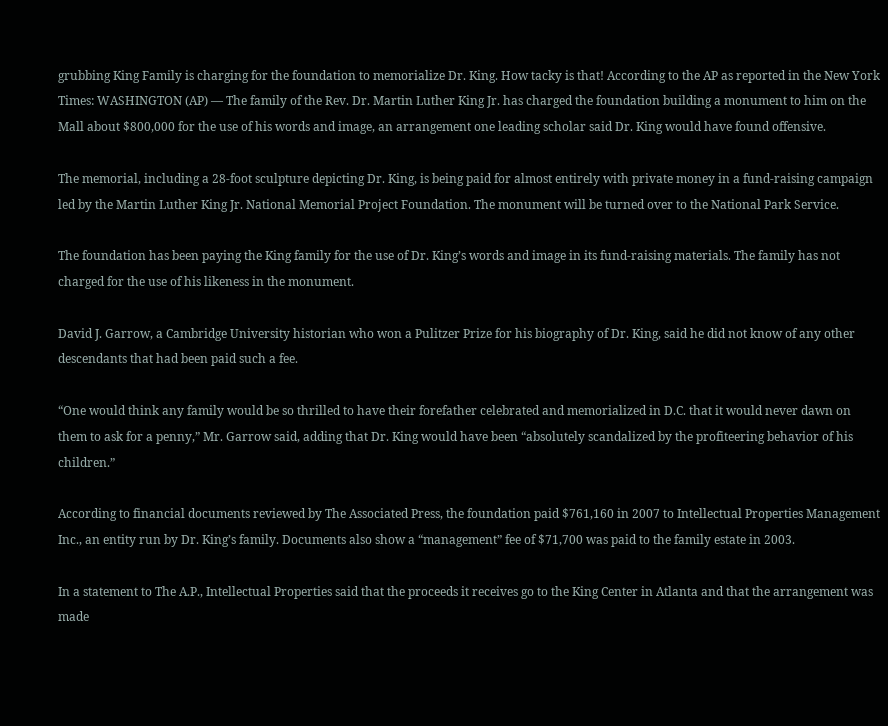grubbing King Family is charging for the foundation to memorialize Dr. King. How tacky is that! According to the AP as reported in the New York Times: WASHINGTON (AP) — The family of the Rev. Dr. Martin Luther King Jr. has charged the foundation building a monument to him on the Mall about $800,000 for the use of his words and image, an arrangement one leading scholar said Dr. King would have found offensive.

The memorial, including a 28-foot sculpture depicting Dr. King, is being paid for almost entirely with private money in a fund-raising campaign led by the Martin Luther King Jr. National Memorial Project Foundation. The monument will be turned over to the National Park Service.

The foundation has been paying the King family for the use of Dr. King’s words and image in its fund-raising materials. The family has not charged for the use of his likeness in the monument.

David J. Garrow, a Cambridge University historian who won a Pulitzer Prize for his biography of Dr. King, said he did not know of any other descendants that had been paid such a fee.

“One would think any family would be so thrilled to have their forefather celebrated and memorialized in D.C. that it would never dawn on them to ask for a penny,” Mr. Garrow said, adding that Dr. King would have been “absolutely scandalized by the profiteering behavior of his children.”

According to financial documents reviewed by The Associated Press, the foundation paid $761,160 in 2007 to Intellectual Properties Management Inc., an entity run by Dr. King’s family. Documents also show a “management” fee of $71,700 was paid to the family estate in 2003.

In a statement to The A.P., Intellectual Properties said that the proceeds it receives go to the King Center in Atlanta and that the arrangement was made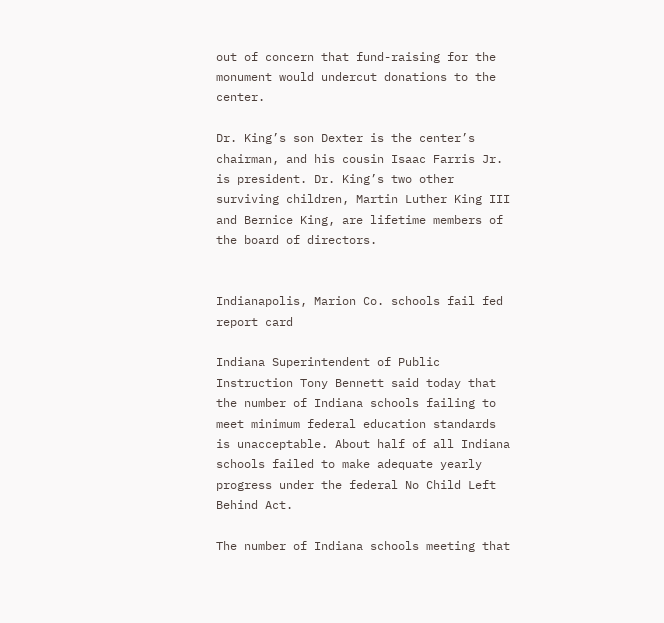out of concern that fund-raising for the monument would undercut donations to the center.

Dr. King’s son Dexter is the center’s chairman, and his cousin Isaac Farris Jr. is president. Dr. King’s two other surviving children, Martin Luther King III and Bernice King, are lifetime members of the board of directors.


Indianapolis, Marion Co. schools fail fed report card

Indiana Superintendent of Public Instruction Tony Bennett said today that the number of Indiana schools failing to meet minimum federal education standards is unacceptable. About half of all Indiana schools failed to make adequate yearly progress under the federal No Child Left Behind Act.

The number of Indiana schools meeting that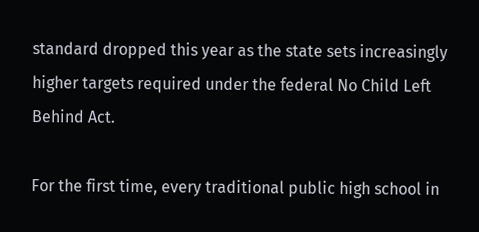standard dropped this year as the state sets increasingly higher targets required under the federal No Child Left Behind Act.

For the first time, every traditional public high school in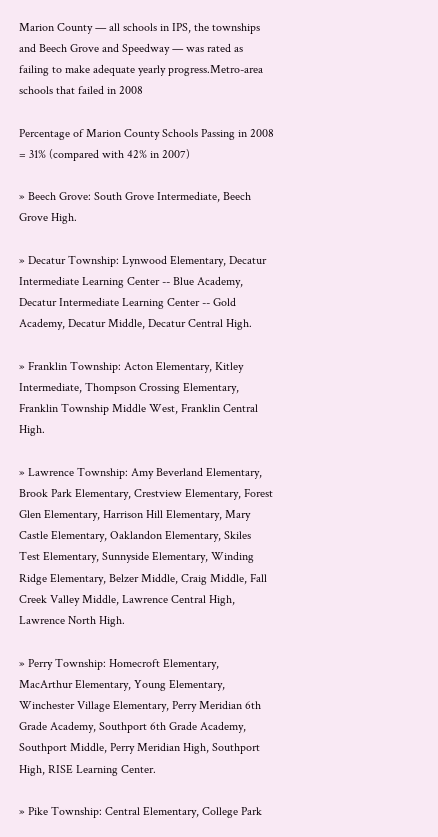Marion County — all schools in IPS, the townships and Beech Grove and Speedway — was rated as failing to make adequate yearly progress.Metro-area schools that failed in 2008

Percentage of Marion County Schools Passing in 2008 = 31% (compared with 42% in 2007)

» Beech Grove: South Grove Intermediate, Beech Grove High.

» Decatur Township: Lynwood Elementary, Decatur Intermediate Learning Center -- Blue Academy, Decatur Intermediate Learning Center -- Gold Academy, Decatur Middle, Decatur Central High.

» Franklin Township: Acton Elementary, Kitley Intermediate, Thompson Crossing Elementary, Franklin Township Middle West, Franklin Central High.

» Lawrence Township: Amy Beverland Elementary, Brook Park Elementary, Crestview Elementary, Forest Glen Elementary, Harrison Hill Elementary, Mary Castle Elementary, Oaklandon Elementary, Skiles Test Elementary, Sunnyside Elementary, Winding Ridge Elementary, Belzer Middle, Craig Middle, Fall Creek Valley Middle, Lawrence Central High, Lawrence North High.

» Perry Township: Homecroft Elementary, MacArthur Elementary, Young Elementary, Winchester Village Elementary, Perry Meridian 6th Grade Academy, Southport 6th Grade Academy, Southport Middle, Perry Meridian High, Southport High, RISE Learning Center.

» Pike Township: Central Elementary, College Park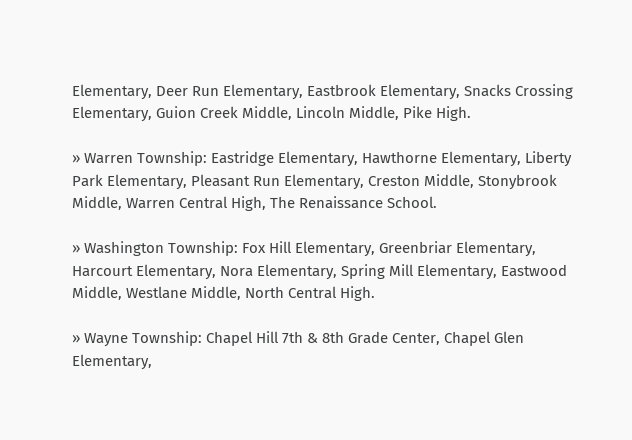Elementary, Deer Run Elementary, Eastbrook Elementary, Snacks Crossing Elementary, Guion Creek Middle, Lincoln Middle, Pike High.

» Warren Township: Eastridge Elementary, Hawthorne Elementary, Liberty Park Elementary, Pleasant Run Elementary, Creston Middle, Stonybrook Middle, Warren Central High, The Renaissance School.

» Washington Township: Fox Hill Elementary, Greenbriar Elementary, Harcourt Elementary, Nora Elementary, Spring Mill Elementary, Eastwood Middle, Westlane Middle, North Central High.

» Wayne Township: Chapel Hill 7th & 8th Grade Center, Chapel Glen Elementary,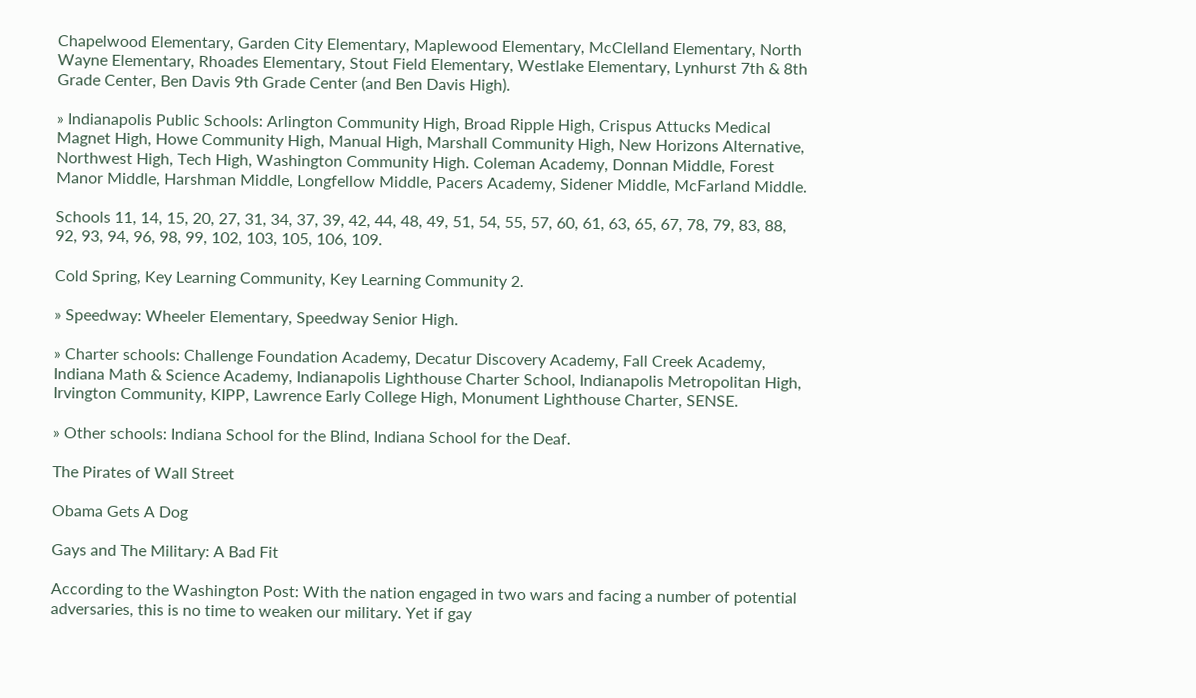Chapelwood Elementary, Garden City Elementary, Maplewood Elementary, McClelland Elementary, North Wayne Elementary, Rhoades Elementary, Stout Field Elementary, Westlake Elementary, Lynhurst 7th & 8th Grade Center, Ben Davis 9th Grade Center (and Ben Davis High).

» Indianapolis Public Schools: Arlington Community High, Broad Ripple High, Crispus Attucks Medical Magnet High, Howe Community High, Manual High, Marshall Community High, New Horizons Alternative, Northwest High, Tech High, Washington Community High. Coleman Academy, Donnan Middle, Forest Manor Middle, Harshman Middle, Longfellow Middle, Pacers Academy, Sidener Middle, McFarland Middle.

Schools 11, 14, 15, 20, 27, 31, 34, 37, 39, 42, 44, 48, 49, 51, 54, 55, 57, 60, 61, 63, 65, 67, 78, 79, 83, 88, 92, 93, 94, 96, 98, 99, 102, 103, 105, 106, 109.

Cold Spring, Key Learning Community, Key Learning Community 2.

» Speedway: Wheeler Elementary, Speedway Senior High.

» Charter schools: Challenge Foundation Academy, Decatur Discovery Academy, Fall Creek Academy, Indiana Math & Science Academy, Indianapolis Lighthouse Charter School, Indianapolis Metropolitan High, Irvington Community, KIPP, Lawrence Early College High, Monument Lighthouse Charter, SENSE.

» Other schools: Indiana School for the Blind, Indiana School for the Deaf.

The Pirates of Wall Street

Obama Gets A Dog

Gays and The Military: A Bad Fit

According to the Washington Post: With the nation engaged in two wars and facing a number of potential adversaries, this is no time to weaken our military. Yet if gay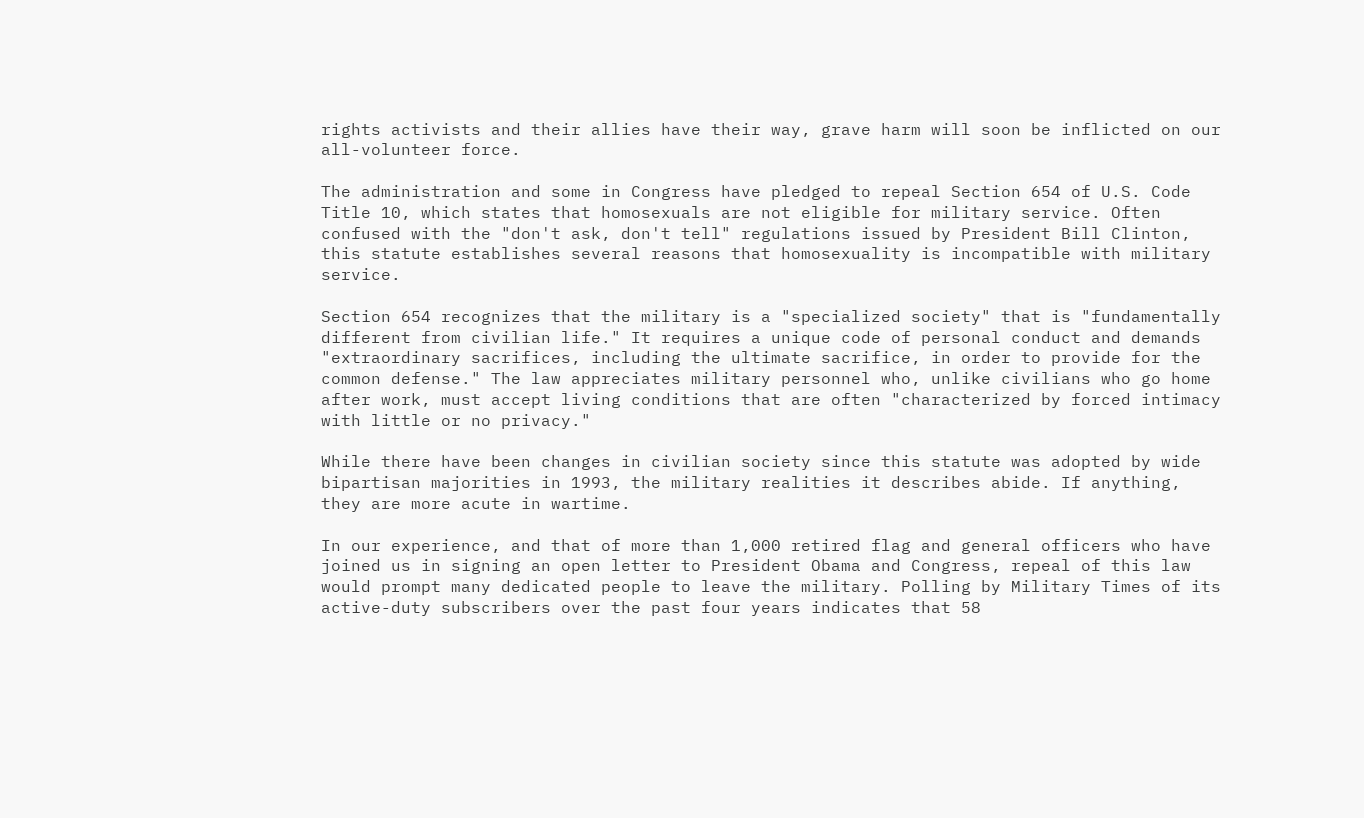rights activists and their allies have their way, grave harm will soon be inflicted on our all-volunteer force.

The administration and some in Congress have pledged to repeal Section 654 of U.S. Code Title 10, which states that homosexuals are not eligible for military service. Often confused with the "don't ask, don't tell" regulations issued by President Bill Clinton, this statute establishes several reasons that homosexuality is incompatible with military service.

Section 654 recognizes that the military is a "specialized society" that is "fundamentally different from civilian life." It requires a unique code of personal conduct and demands "extraordinary sacrifices, including the ultimate sacrifice, in order to provide for the common defense." The law appreciates military personnel who, unlike civilians who go home after work, must accept living conditions that are often "characterized by forced intimacy with little or no privacy."

While there have been changes in civilian society since this statute was adopted by wide bipartisan majorities in 1993, the military realities it describes abide. If anything, they are more acute in wartime.

In our experience, and that of more than 1,000 retired flag and general officers who have joined us in signing an open letter to President Obama and Congress, repeal of this law would prompt many dedicated people to leave the military. Polling by Military Times of its active-duty subscribers over the past four years indicates that 58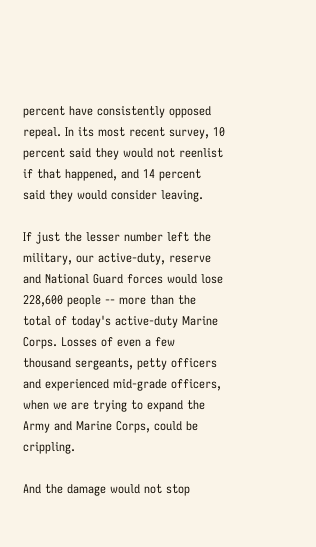percent have consistently opposed repeal. In its most recent survey, 10 percent said they would not reenlist if that happened, and 14 percent said they would consider leaving.

If just the lesser number left the military, our active-duty, reserve and National Guard forces would lose 228,600 people -- more than the total of today's active-duty Marine Corps. Losses of even a few thousand sergeants, petty officers and experienced mid-grade officers, when we are trying to expand the Army and Marine Corps, could be crippling.

And the damage would not stop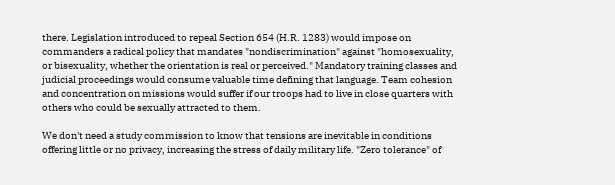there. Legislation introduced to repeal Section 654 (H.R. 1283) would impose on commanders a radical policy that mandates "nondiscrimination" against "homosexuality, or bisexuality, whether the orientation is real or perceived." Mandatory training classes and judicial proceedings would consume valuable time defining that language. Team cohesion and concentration on missions would suffer if our troops had to live in close quarters with others who could be sexually attracted to them.

We don't need a study commission to know that tensions are inevitable in conditions offering little or no privacy, increasing the stress of daily military life. "Zero tolerance" of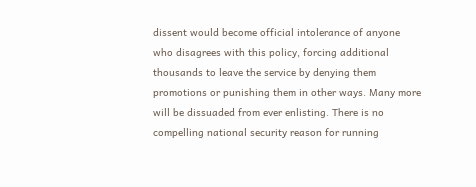dissent would become official intolerance of anyone who disagrees with this policy, forcing additional thousands to leave the service by denying them promotions or punishing them in other ways. Many more will be dissuaded from ever enlisting. There is no compelling national security reason for running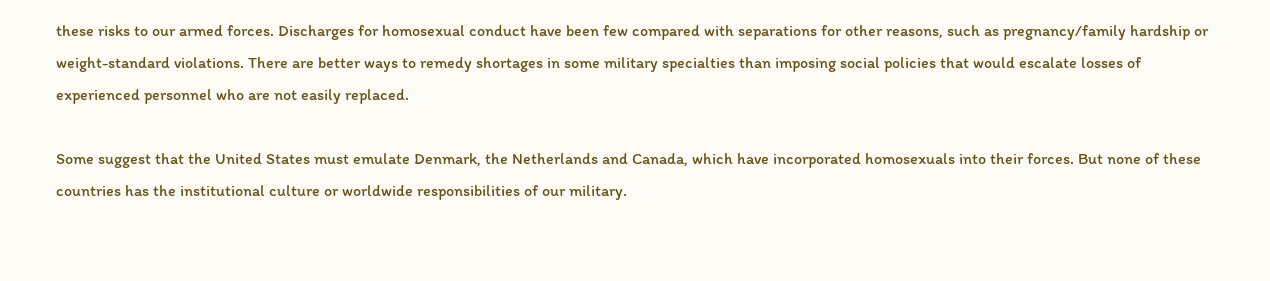these risks to our armed forces. Discharges for homosexual conduct have been few compared with separations for other reasons, such as pregnancy/family hardship or weight-standard violations. There are better ways to remedy shortages in some military specialties than imposing social policies that would escalate losses of experienced personnel who are not easily replaced.

Some suggest that the United States must emulate Denmark, the Netherlands and Canada, which have incorporated homosexuals into their forces. But none of these countries has the institutional culture or worldwide responsibilities of our military.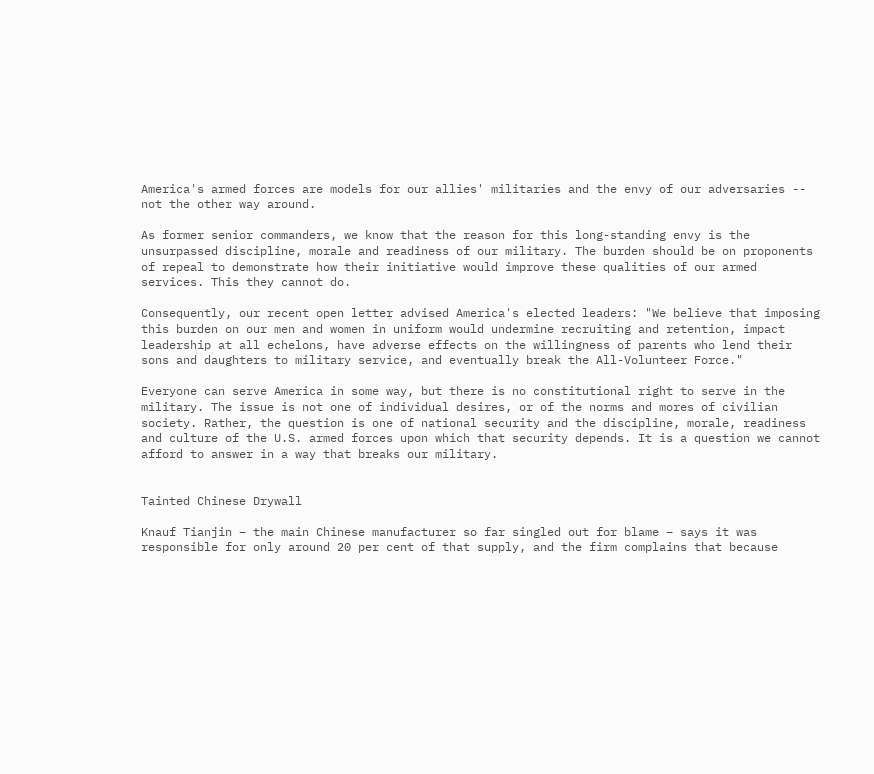America's armed forces are models for our allies' militaries and the envy of our adversaries -- not the other way around.

As former senior commanders, we know that the reason for this long-standing envy is the unsurpassed discipline, morale and readiness of our military. The burden should be on proponents of repeal to demonstrate how their initiative would improve these qualities of our armed services. This they cannot do.

Consequently, our recent open letter advised America's elected leaders: "We believe that imposing this burden on our men and women in uniform would undermine recruiting and retention, impact leadership at all echelons, have adverse effects on the willingness of parents who lend their sons and daughters to military service, and eventually break the All-Volunteer Force."

Everyone can serve America in some way, but there is no constitutional right to serve in the military. The issue is not one of individual desires, or of the norms and mores of civilian society. Rather, the question is one of national security and the discipline, morale, readiness and culture of the U.S. armed forces upon which that security depends. It is a question we cannot afford to answer in a way that breaks our military.


Tainted Chinese Drywall

Knauf Tianjin – the main Chinese manufacturer so far singled out for blame – says it was responsible for only around 20 per cent of that supply, and the firm complains that because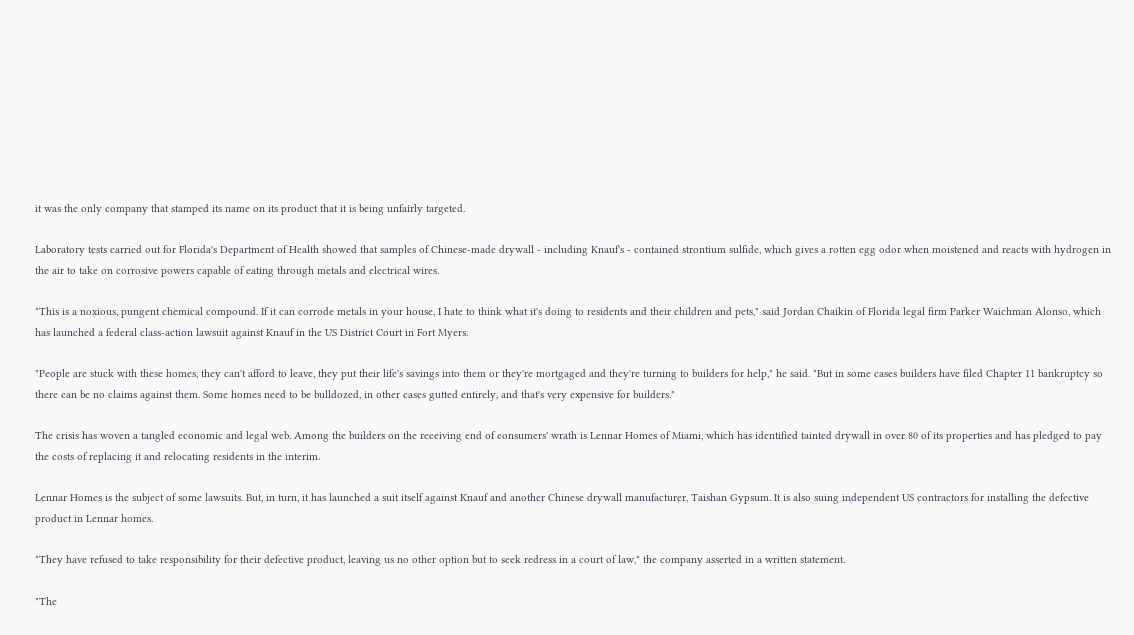it was the only company that stamped its name on its product that it is being unfairly targeted.

Laboratory tests carried out for Florida's Department of Health showed that samples of Chinese-made drywall - including Knauf's - contained strontium sulfide, which gives a rotten egg odor when moistened and reacts with hydrogen in the air to take on corrosive powers capable of eating through metals and electrical wires.

"This is a noxious, pungent chemical compound. If it can corrode metals in your house, I hate to think what it's doing to residents and their children and pets," said Jordan Chaikin of Florida legal firm Parker Waichman Alonso, which has launched a federal class-action lawsuit against Knauf in the US District Court in Fort Myers.

"People are stuck with these homes, they can't afford to leave, they put their life's savings into them or they're mortgaged and they're turning to builders for help," he said. "But in some cases builders have filed Chapter 11 bankruptcy so there can be no claims against them. Some homes need to be bulldozed, in other cases gutted entirely, and that's very expensive for builders."

The crisis has woven a tangled economic and legal web. Among the builders on the receiving end of consumers' wrath is Lennar Homes of Miami, which has identified tainted drywall in over 80 of its properties and has pledged to pay the costs of replacing it and relocating residents in the interim.

Lennar Homes is the subject of some lawsuits. But, in turn, it has launched a suit itself against Knauf and another Chinese drywall manufacturer, Taishan Gypsum. It is also suing independent US contractors for installing the defective product in Lennar homes.

"They have refused to take responsibility for their defective product, leaving us no other option but to seek redress in a court of law," the company asserted in a written statement.

"The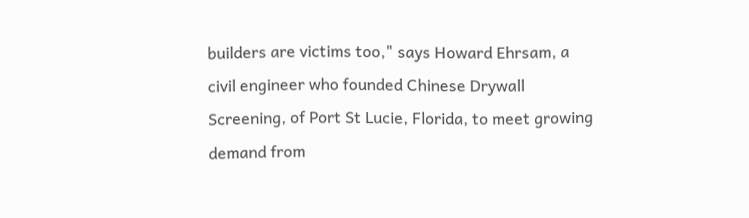builders are victims too," says Howard Ehrsam, a civil engineer who founded Chinese Drywall Screening, of Port St Lucie, Florida, to meet growing demand from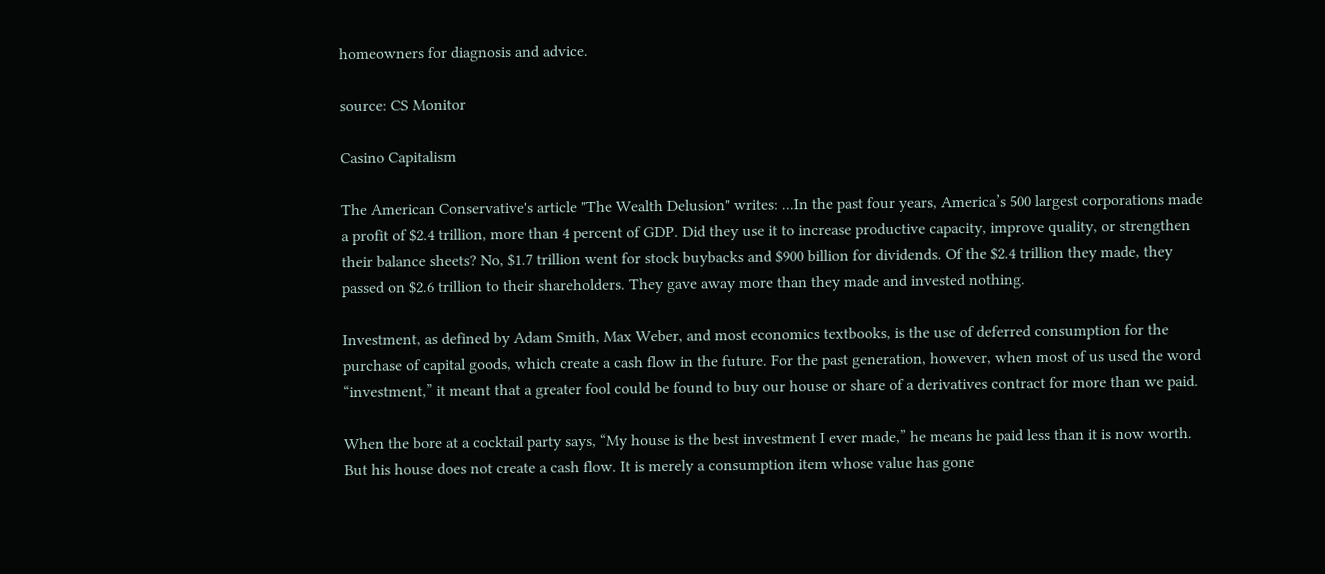homeowners for diagnosis and advice.

source: CS Monitor

Casino Capitalism

The American Conservative's article "The Wealth Delusion" writes: ...In the past four years, America’s 500 largest corporations made a profit of $2.4 trillion, more than 4 percent of GDP. Did they use it to increase productive capacity, improve quality, or strengthen their balance sheets? No, $1.7 trillion went for stock buybacks and $900 billion for dividends. Of the $2.4 trillion they made, they passed on $2.6 trillion to their shareholders. They gave away more than they made and invested nothing.

Investment, as defined by Adam Smith, Max Weber, and most economics textbooks, is the use of deferred consumption for the purchase of capital goods, which create a cash flow in the future. For the past generation, however, when most of us used the word “investment,” it meant that a greater fool could be found to buy our house or share of a derivatives contract for more than we paid.

When the bore at a cocktail party says, “My house is the best investment I ever made,” he means he paid less than it is now worth. But his house does not create a cash flow. It is merely a consumption item whose value has gone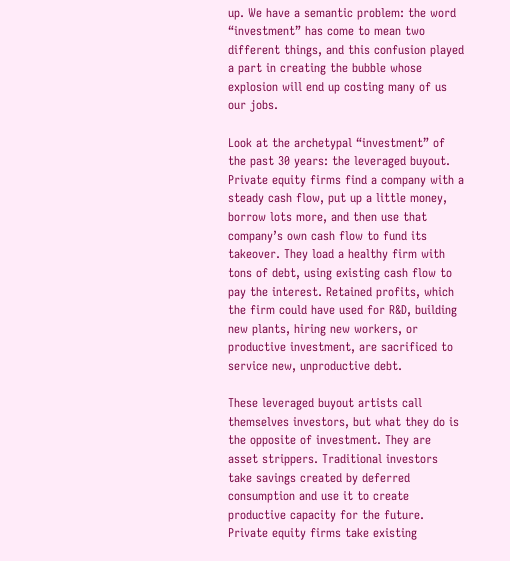up. We have a semantic problem: the word “investment” has come to mean two different things, and this confusion played a part in creating the bubble whose explosion will end up costing many of us our jobs.

Look at the archetypal “investment” of the past 30 years: the leveraged buyout. Private equity firms find a company with a steady cash flow, put up a little money, borrow lots more, and then use that company’s own cash flow to fund its takeover. They load a healthy firm with tons of debt, using existing cash flow to pay the interest. Retained profits, which the firm could have used for R&D, building new plants, hiring new workers, or productive investment, are sacrificed to service new, unproductive debt.

These leveraged buyout artists call themselves investors, but what they do is the opposite of investment. They are asset strippers. Traditional investors take savings created by deferred consumption and use it to create productive capacity for the future. Private equity firms take existing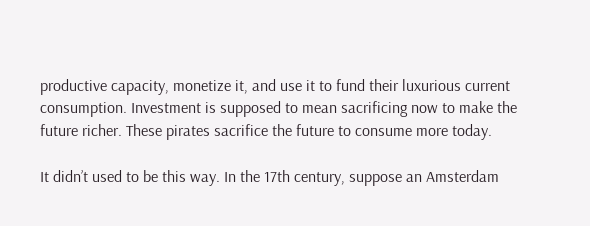productive capacity, monetize it, and use it to fund their luxurious current consumption. Investment is supposed to mean sacrificing now to make the future richer. These pirates sacrifice the future to consume more today.

It didn’t used to be this way. In the 17th century, suppose an Amsterdam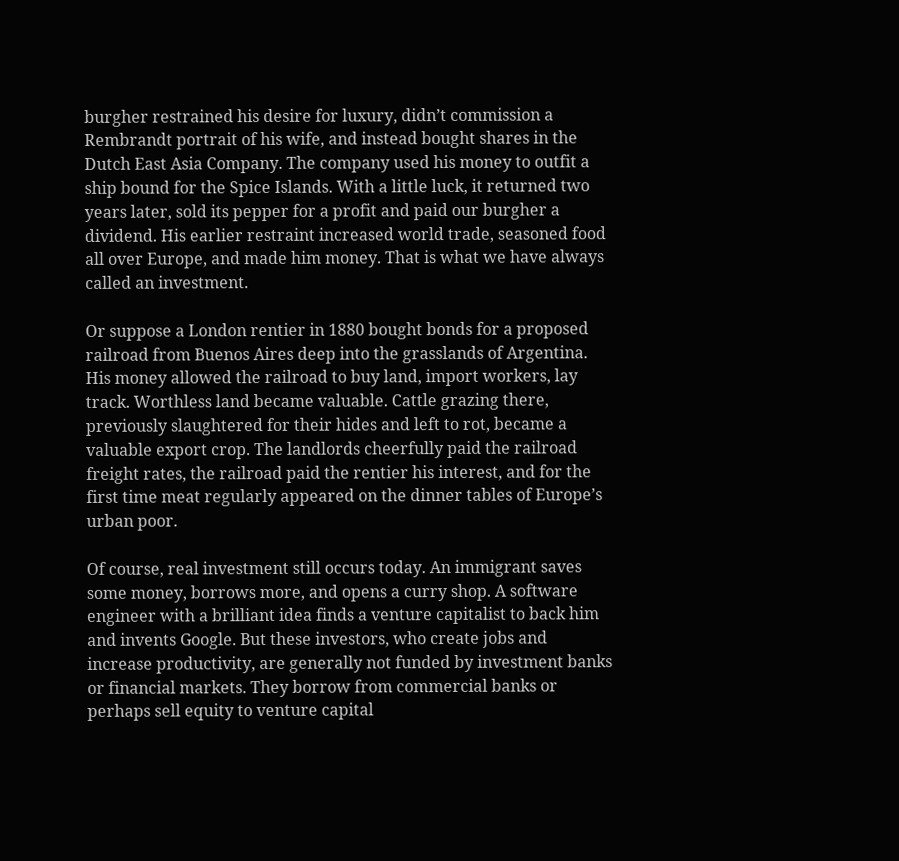burgher restrained his desire for luxury, didn’t commission a Rembrandt portrait of his wife, and instead bought shares in the Dutch East Asia Company. The company used his money to outfit a ship bound for the Spice Islands. With a little luck, it returned two years later, sold its pepper for a profit and paid our burgher a dividend. His earlier restraint increased world trade, seasoned food all over Europe, and made him money. That is what we have always called an investment.

Or suppose a London rentier in 1880 bought bonds for a proposed railroad from Buenos Aires deep into the grasslands of Argentina. His money allowed the railroad to buy land, import workers, lay track. Worthless land became valuable. Cattle grazing there, previously slaughtered for their hides and left to rot, became a valuable export crop. The landlords cheerfully paid the railroad freight rates, the railroad paid the rentier his interest, and for the first time meat regularly appeared on the dinner tables of Europe’s urban poor.

Of course, real investment still occurs today. An immigrant saves some money, borrows more, and opens a curry shop. A software engineer with a brilliant idea finds a venture capitalist to back him and invents Google. But these investors, who create jobs and increase productivity, are generally not funded by investment banks or financial markets. They borrow from commercial banks or perhaps sell equity to venture capital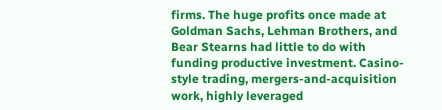firms. The huge profits once made at Goldman Sachs, Lehman Brothers, and Bear Stearns had little to do with funding productive investment. Casino-style trading, mergers-and-acquisition work, highly leveraged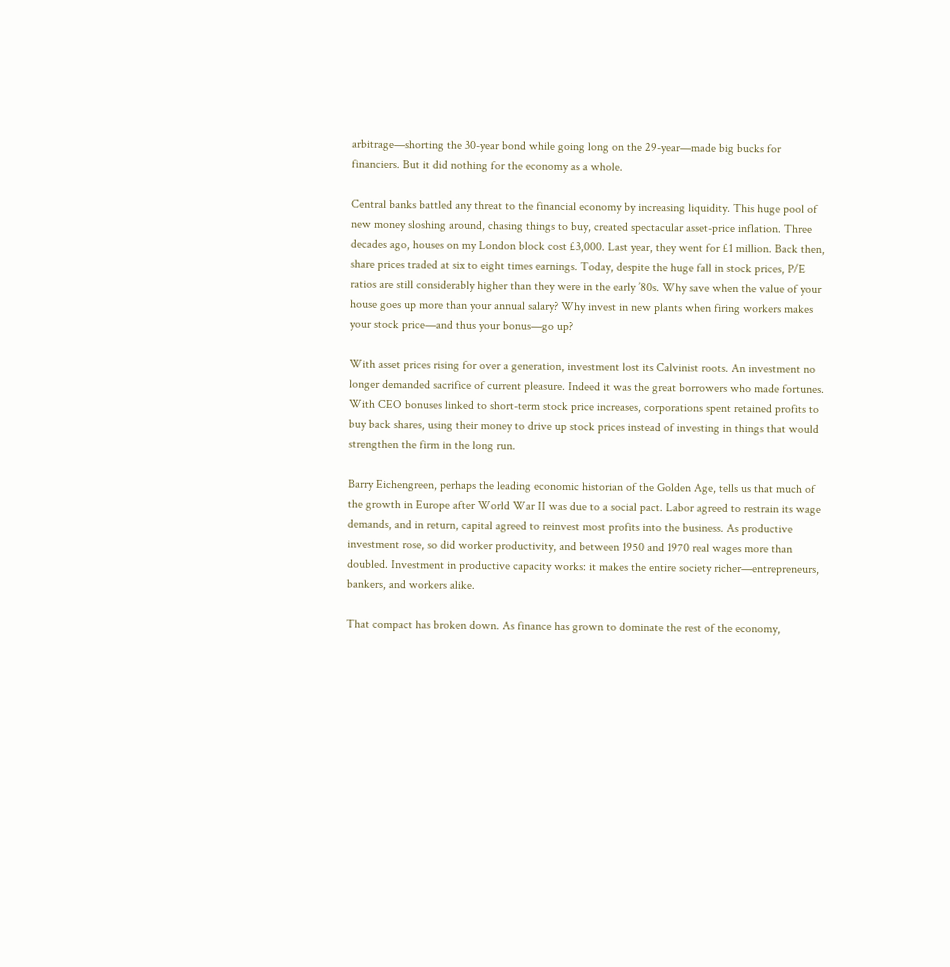arbitrage—shorting the 30-year bond while going long on the 29-year—made big bucks for financiers. But it did nothing for the economy as a whole.

Central banks battled any threat to the financial economy by increasing liquidity. This huge pool of new money sloshing around, chasing things to buy, created spectacular asset-price inflation. Three decades ago, houses on my London block cost £3,000. Last year, they went for £1 million. Back then, share prices traded at six to eight times earnings. Today, despite the huge fall in stock prices, P/E ratios are still considerably higher than they were in the early ’80s. Why save when the value of your house goes up more than your annual salary? Why invest in new plants when firing workers makes your stock price—and thus your bonus—go up?

With asset prices rising for over a generation, investment lost its Calvinist roots. An investment no longer demanded sacrifice of current pleasure. Indeed it was the great borrowers who made fortunes. With CEO bonuses linked to short-term stock price increases, corporations spent retained profits to buy back shares, using their money to drive up stock prices instead of investing in things that would strengthen the firm in the long run.

Barry Eichengreen, perhaps the leading economic historian of the Golden Age, tells us that much of the growth in Europe after World War II was due to a social pact. Labor agreed to restrain its wage demands, and in return, capital agreed to reinvest most profits into the business. As productive investment rose, so did worker productivity, and between 1950 and 1970 real wages more than doubled. Investment in productive capacity works: it makes the entire society richer—entrepreneurs, bankers, and workers alike.

That compact has broken down. As finance has grown to dominate the rest of the economy,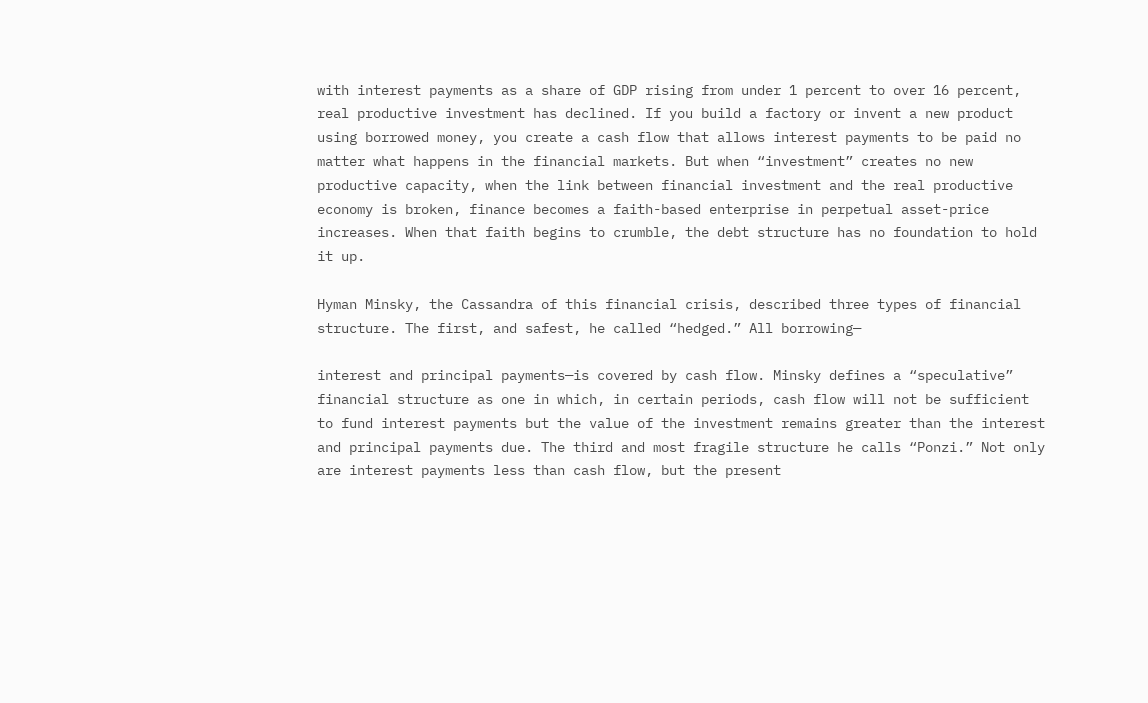with interest payments as a share of GDP rising from under 1 percent to over 16 percent, real productive investment has declined. If you build a factory or invent a new product using borrowed money, you create a cash flow that allows interest payments to be paid no matter what happens in the financial markets. But when “investment” creates no new productive capacity, when the link between financial investment and the real productive economy is broken, finance becomes a faith-based enterprise in perpetual asset-price increases. When that faith begins to crumble, the debt structure has no foundation to hold it up.

Hyman Minsky, the Cassandra of this financial crisis, described three types of financial structure. The first, and safest, he called “hedged.” All borrowing—

interest and principal payments—is covered by cash flow. Minsky defines a “speculative” financial structure as one in which, in certain periods, cash flow will not be sufficient to fund interest payments but the value of the investment remains greater than the interest and principal payments due. The third and most fragile structure he calls “Ponzi.” Not only are interest payments less than cash flow, but the present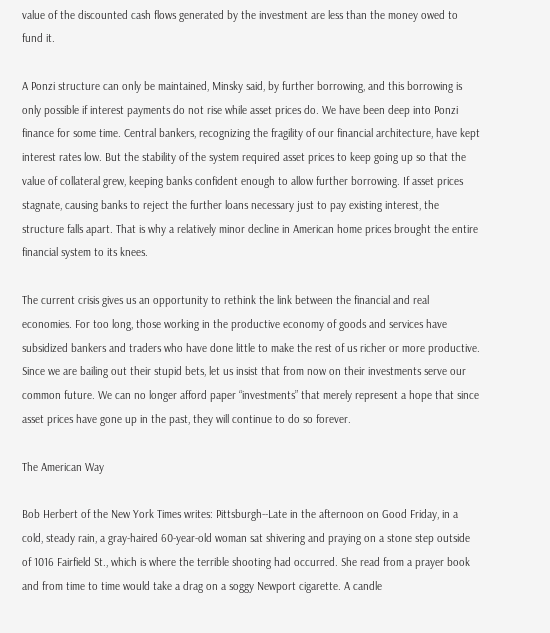value of the discounted cash flows generated by the investment are less than the money owed to fund it.

A Ponzi structure can only be maintained, Minsky said, by further borrowing, and this borrowing is only possible if interest payments do not rise while asset prices do. We have been deep into Ponzi finance for some time. Central bankers, recognizing the fragility of our financial architecture, have kept interest rates low. But the stability of the system required asset prices to keep going up so that the value of collateral grew, keeping banks confident enough to allow further borrowing. If asset prices stagnate, causing banks to reject the further loans necessary just to pay existing interest, the structure falls apart. That is why a relatively minor decline in American home prices brought the entire financial system to its knees.

The current crisis gives us an opportunity to rethink the link between the financial and real economies. For too long, those working in the productive economy of goods and services have subsidized bankers and traders who have done little to make the rest of us richer or more productive. Since we are bailing out their stupid bets, let us insist that from now on their investments serve our common future. We can no longer afford paper “investments” that merely represent a hope that since asset prices have gone up in the past, they will continue to do so forever.

The American Way

Bob Herbert of the New York Times writes: Pittsburgh--Late in the afternoon on Good Friday, in a cold, steady rain, a gray-haired 60-year-old woman sat shivering and praying on a stone step outside of 1016 Fairfield St., which is where the terrible shooting had occurred. She read from a prayer book and from time to time would take a drag on a soggy Newport cigarette. A candle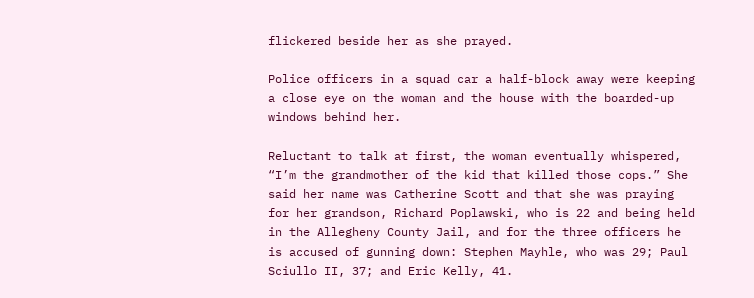flickered beside her as she prayed.

Police officers in a squad car a half-block away were keeping a close eye on the woman and the house with the boarded-up windows behind her.

Reluctant to talk at first, the woman eventually whispered, “I’m the grandmother of the kid that killed those cops.” She said her name was Catherine Scott and that she was praying for her grandson, Richard Poplawski, who is 22 and being held in the Allegheny County Jail, and for the three officers he is accused of gunning down: Stephen Mayhle, who was 29; Paul Sciullo II, 37; and Eric Kelly, 41.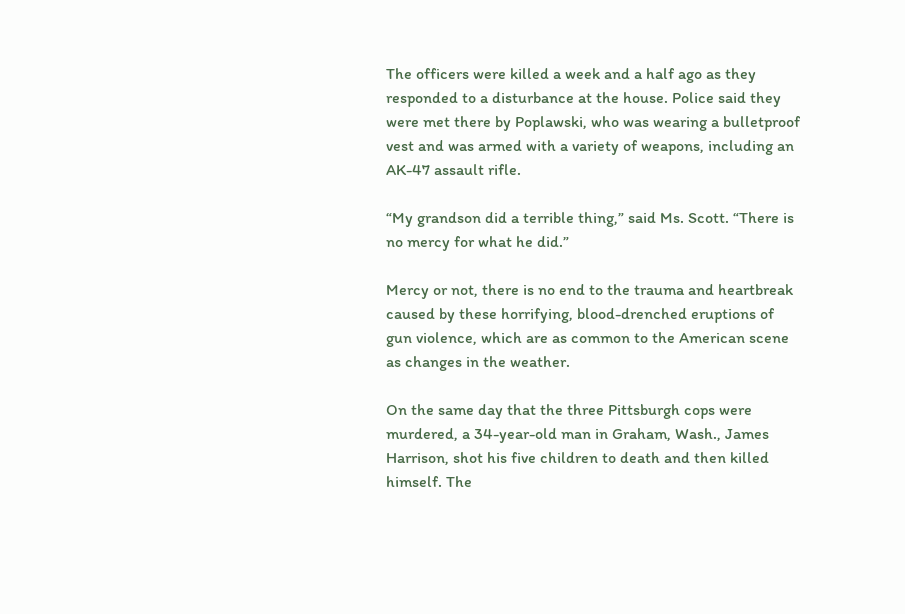The officers were killed a week and a half ago as they responded to a disturbance at the house. Police said they were met there by Poplawski, who was wearing a bulletproof vest and was armed with a variety of weapons, including an AK-47 assault rifle.

“My grandson did a terrible thing,” said Ms. Scott. “There is no mercy for what he did.”

Mercy or not, there is no end to the trauma and heartbreak caused by these horrifying, blood-drenched eruptions of gun violence, which are as common to the American scene as changes in the weather.

On the same day that the three Pittsburgh cops were murdered, a 34-year-old man in Graham, Wash., James Harrison, shot his five children to death and then killed himself. The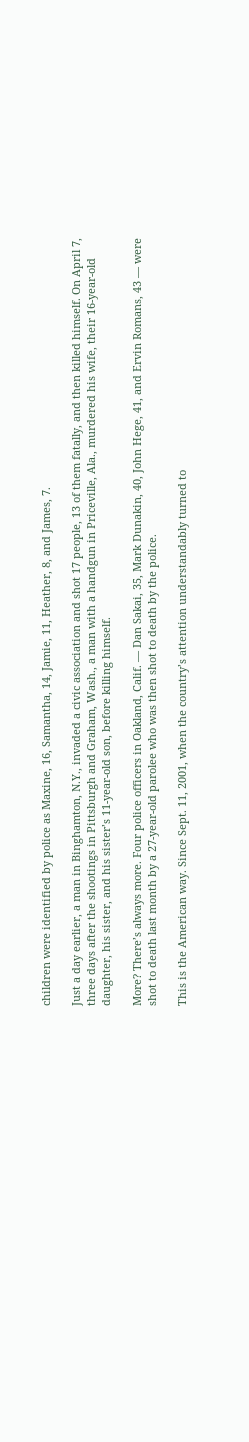children were identified by police as Maxine, 16, Samantha, 14, Jamie, 11, Heather, 8, and James, 7.

Just a day earlier, a man in Binghamton, N.Y., invaded a civic association and shot 17 people, 13 of them fatally, and then killed himself. On April 7, three days after the shootings in Pittsburgh and Graham, Wash., a man with a handgun in Priceville, Ala., murdered his wife, their 16-year-old daughter, his sister, and his sister’s 11-year-old son, before killing himself.

More? There’s always more. Four police officers in Oakland, Calif. — Dan Sakai, 35, Mark Dunakin, 40, John Hege, 41, and Ervin Romans, 43 — were shot to death last month by a 27-year-old parolee who was then shot to death by the police.

This is the American way. Since Sept. 11, 2001, when the country’s attention understandably turned to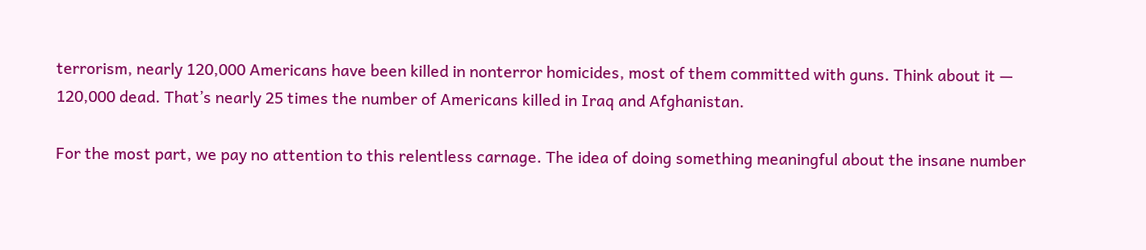terrorism, nearly 120,000 Americans have been killed in nonterror homicides, most of them committed with guns. Think about it — 120,000 dead. That’s nearly 25 times the number of Americans killed in Iraq and Afghanistan.

For the most part, we pay no attention to this relentless carnage. The idea of doing something meaningful about the insane number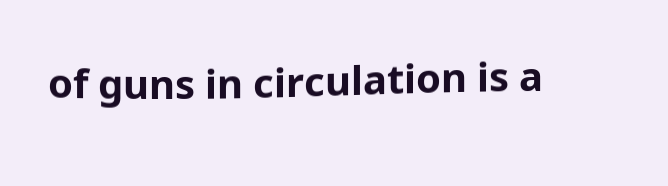of guns in circulation is a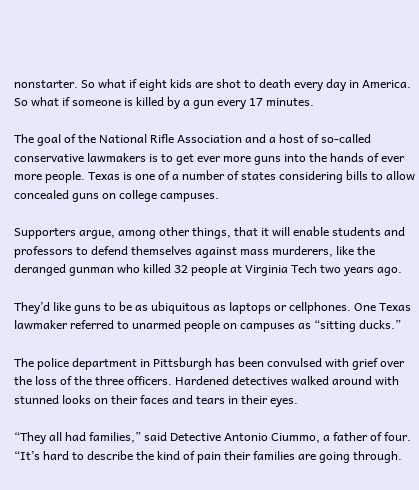nonstarter. So what if eight kids are shot to death every day in America. So what if someone is killed by a gun every 17 minutes.

The goal of the National Rifle Association and a host of so-called conservative lawmakers is to get ever more guns into the hands of ever more people. Texas is one of a number of states considering bills to allow concealed guns on college campuses.

Supporters argue, among other things, that it will enable students and professors to defend themselves against mass murderers, like the deranged gunman who killed 32 people at Virginia Tech two years ago.

They’d like guns to be as ubiquitous as laptops or cellphones. One Texas lawmaker referred to unarmed people on campuses as “sitting ducks.”

The police department in Pittsburgh has been convulsed with grief over the loss of the three officers. Hardened detectives walked around with stunned looks on their faces and tears in their eyes.

“They all had families,” said Detective Antonio Ciummo, a father of four. “It’s hard to describe the kind of pain their families are going through.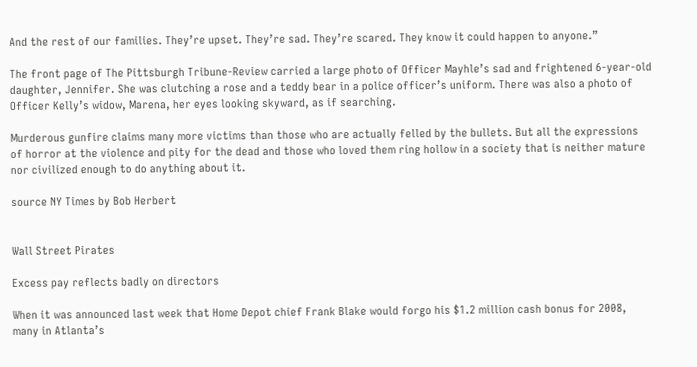And the rest of our families. They’re upset. They’re sad. They’re scared. They know it could happen to anyone.”

The front page of The Pittsburgh Tribune-Review carried a large photo of Officer Mayhle’s sad and frightened 6-year-old daughter, Jennifer. She was clutching a rose and a teddy bear in a police officer’s uniform. There was also a photo of Officer Kelly’s widow, Marena, her eyes looking skyward, as if searching.

Murderous gunfire claims many more victims than those who are actually felled by the bullets. But all the expressions of horror at the violence and pity for the dead and those who loved them ring hollow in a society that is neither mature nor civilized enough to do anything about it.

source NY Times by Bob Herbert


Wall Street Pirates

Excess pay reflects badly on directors

When it was announced last week that Home Depot chief Frank Blake would forgo his $1.2 million cash bonus for 2008, many in Atlanta’s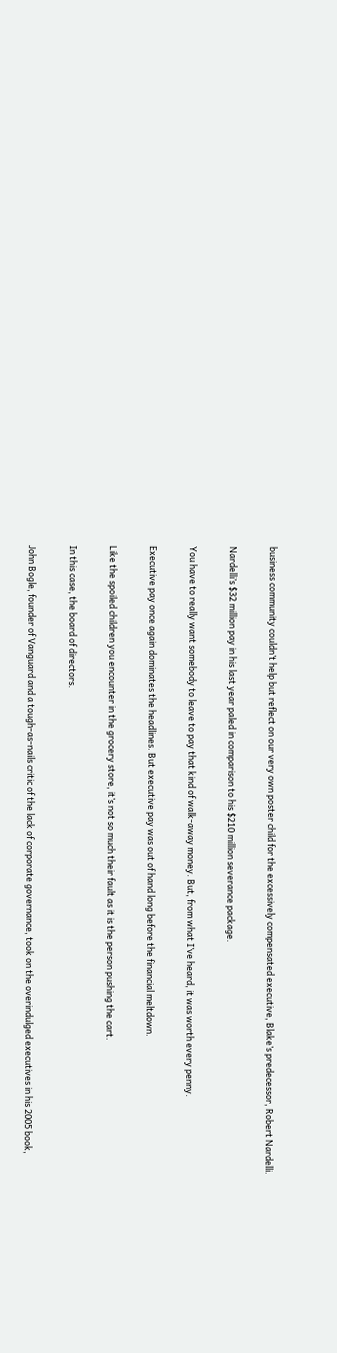business community couldn’t help but reflect on our very own poster child for the excessively compensated executive, Blake’s predecessor, Robert Nardelli.

Nardelli’s $32 million pay in his last year paled in comparison to his $210 million severance package.

You have to really want somebody to leave to pay that kind of walk-away money. But, from what I’ve heard, it was worth every penny.

Executive pay once again dominates the headlines. But executive pay was out of hand long before the financial meltdown.

Like the spoiled children you encounter in the grocery store, it’s not so much their fault as it is the person pushing the cart.

In this case, the board of directors.

John Bogle, founder of Vanguard and a tough-as-nails critic of the lack of corporate governance, took on the overindulged executives in his 2005 book,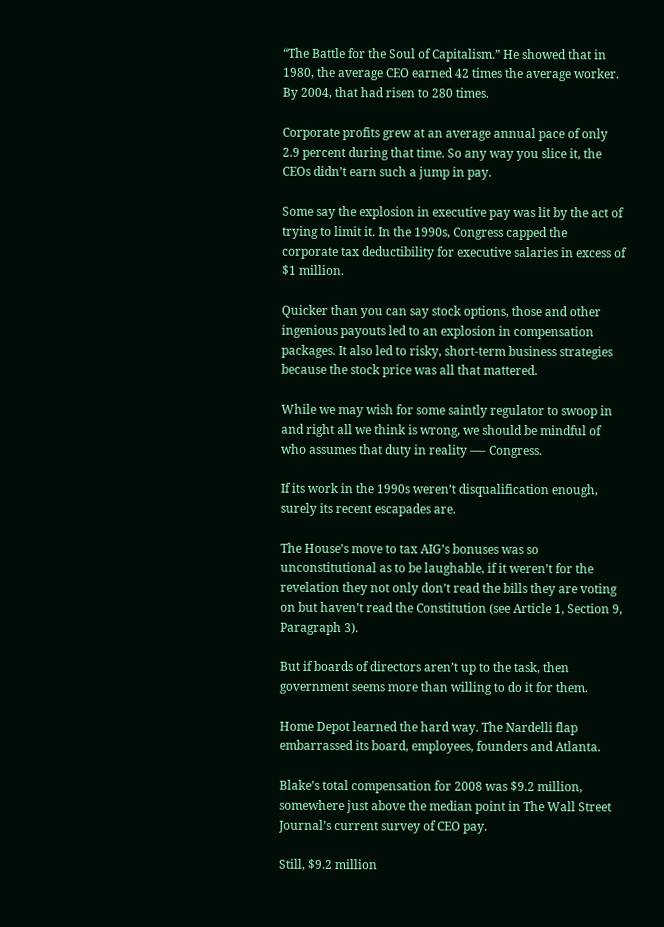“The Battle for the Soul of Capitalism.” He showed that in 1980, the average CEO earned 42 times the average worker. By 2004, that had risen to 280 times.

Corporate profits grew at an average annual pace of only 2.9 percent during that time. So any way you slice it, the CEOs didn’t earn such a jump in pay.

Some say the explosion in executive pay was lit by the act of trying to limit it. In the 1990s, Congress capped the corporate tax deductibility for executive salaries in excess of $1 million.

Quicker than you can say stock options, those and other ingenious payouts led to an explosion in compensation packages. It also led to risky, short-term business strategies because the stock price was all that mattered.

While we may wish for some saintly regulator to swoop in and right all we think is wrong, we should be mindful of who assumes that duty in reality —- Congress.

If its work in the 1990s weren’t disqualification enough, surely its recent escapades are.

The House’s move to tax AIG’s bonuses was so unconstitutional as to be laughable, if it weren’t for the revelation they not only don’t read the bills they are voting on but haven’t read the Constitution (see Article 1, Section 9, Paragraph 3).

But if boards of directors aren’t up to the task, then government seems more than willing to do it for them.

Home Depot learned the hard way. The Nardelli flap embarrassed its board, employees, founders and Atlanta.

Blake’s total compensation for 2008 was $9.2 million, somewhere just above the median point in The Wall Street Journal’s current survey of CEO pay.

Still, $9.2 million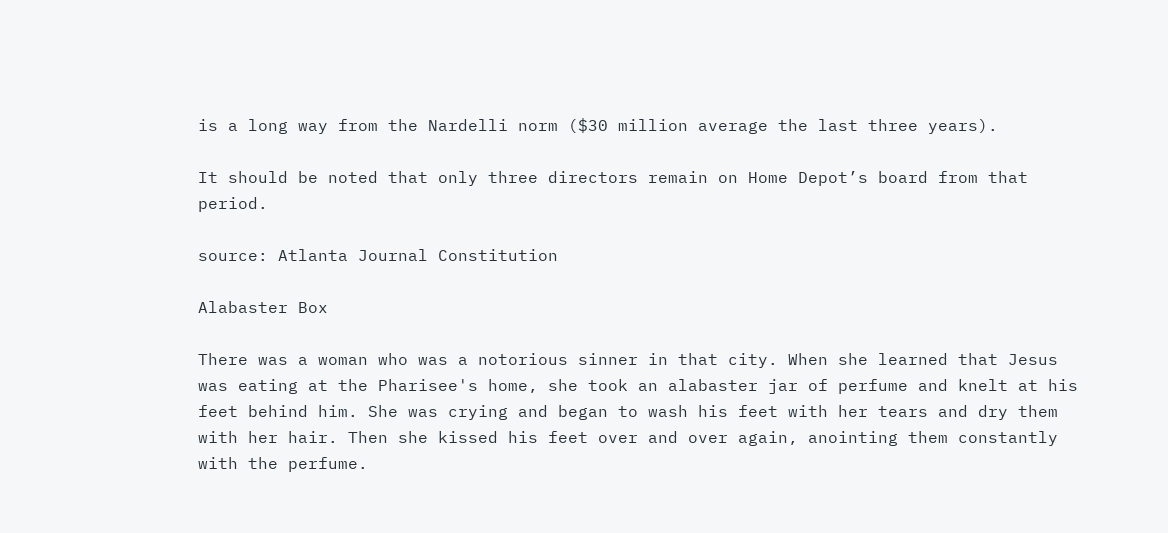is a long way from the Nardelli norm ($30 million average the last three years).

It should be noted that only three directors remain on Home Depot’s board from that period.

source: Atlanta Journal Constitution

Alabaster Box

There was a woman who was a notorious sinner in that city. When she learned that Jesus was eating at the Pharisee's home, she took an alabaster jar of perfume and knelt at his feet behind him. She was crying and began to wash his feet with her tears and dry them with her hair. Then she kissed his feet over and over again, anointing them constantly with the perfume.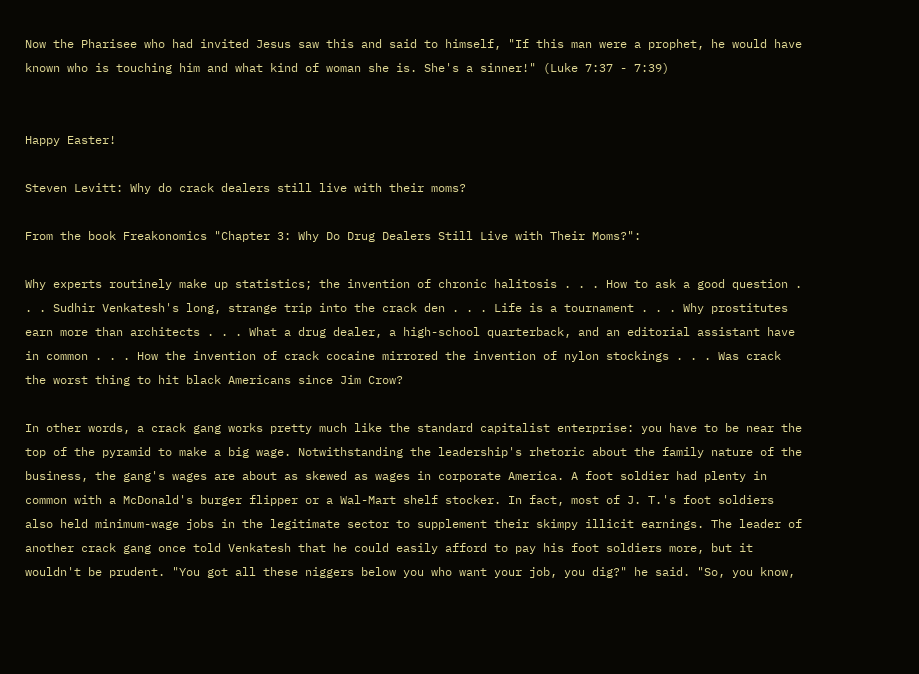Now the Pharisee who had invited Jesus saw this and said to himself, "If this man were a prophet, he would have known who is touching him and what kind of woman she is. She's a sinner!" (Luke 7:37 - 7:39)


Happy Easter!

Steven Levitt: Why do crack dealers still live with their moms?

From the book Freakonomics "Chapter 3: Why Do Drug Dealers Still Live with Their Moms?":

Why experts routinely make up statistics; the invention of chronic halitosis . . . How to ask a good question . . . Sudhir Venkatesh's long, strange trip into the crack den . . . Life is a tournament . . . Why prostitutes earn more than architects . . . What a drug dealer, a high-school quarterback, and an editorial assistant have in common . . . How the invention of crack cocaine mirrored the invention of nylon stockings . . . Was crack the worst thing to hit black Americans since Jim Crow?

In other words, a crack gang works pretty much like the standard capitalist enterprise: you have to be near the top of the pyramid to make a big wage. Notwithstanding the leadership's rhetoric about the family nature of the business, the gang's wages are about as skewed as wages in corporate America. A foot soldier had plenty in common with a McDonald's burger flipper or a Wal-Mart shelf stocker. In fact, most of J. T.'s foot soldiers also held minimum-wage jobs in the legitimate sector to supplement their skimpy illicit earnings. The leader of another crack gang once told Venkatesh that he could easily afford to pay his foot soldiers more, but it wouldn't be prudent. "You got all these niggers below you who want your job, you dig?" he said. "So, you know,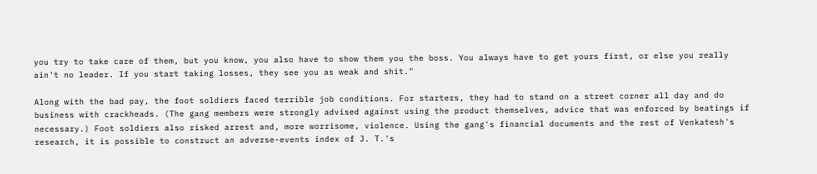you try to take care of them, but you know, you also have to show them you the boss. You always have to get yours first, or else you really ain't no leader. If you start taking losses, they see you as weak and shit."

Along with the bad pay, the foot soldiers faced terrible job conditions. For starters, they had to stand on a street corner all day and do business with crackheads. (The gang members were strongly advised against using the product themselves, advice that was enforced by beatings if necessary.) Foot soldiers also risked arrest and, more worrisome, violence. Using the gang's financial documents and the rest of Venkatesh's research, it is possible to construct an adverse-events index of J. T.'s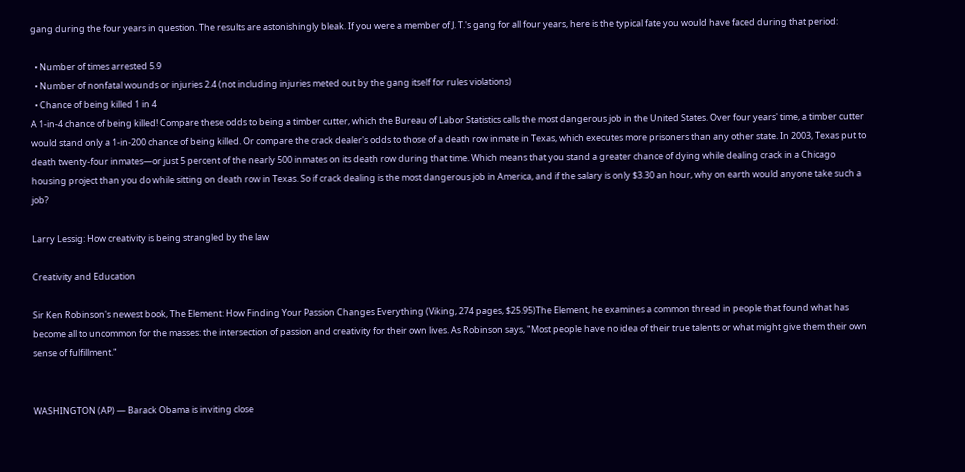gang during the four years in question. The results are astonishingly bleak. If you were a member of J. T.'s gang for all four years, here is the typical fate you would have faced during that period:

  • Number of times arrested 5.9
  • Number of nonfatal wounds or injuries 2.4 (not including injuries meted out by the gang itself for rules violations)
  • Chance of being killed 1 in 4
A 1-in-4 chance of being killed! Compare these odds to being a timber cutter, which the Bureau of Labor Statistics calls the most dangerous job in the United States. Over four years' time, a timber cutter would stand only a 1-in-200 chance of being killed. Or compare the crack dealer's odds to those of a death row inmate in Texas, which executes more prisoners than any other state. In 2003, Texas put to death twenty-four inmates—or just 5 percent of the nearly 500 inmates on its death row during that time. Which means that you stand a greater chance of dying while dealing crack in a Chicago housing project than you do while sitting on death row in Texas. So if crack dealing is the most dangerous job in America, and if the salary is only $3.30 an hour, why on earth would anyone take such a job?

Larry Lessig: How creativity is being strangled by the law

Creativity and Education

Sir Ken Robinson's newest book, The Element: How Finding Your Passion Changes Everything (Viking, 274 pages, $25.95)The Element, he examines a common thread in people that found what has become all to uncommon for the masses: the intersection of passion and creativity for their own lives. As Robinson says, "Most people have no idea of their true talents or what might give them their own sense of fulfillment."


WASHINGTON (AP) — Barack Obama is inviting close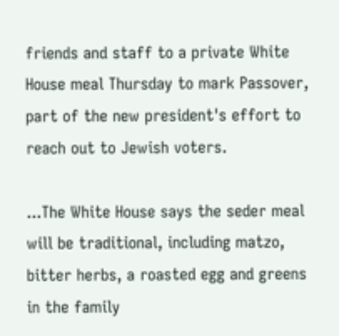friends and staff to a private White House meal Thursday to mark Passover, part of the new president's effort to reach out to Jewish voters.

...The White House says the seder meal will be traditional, including matzo, bitter herbs, a roasted egg and greens in the family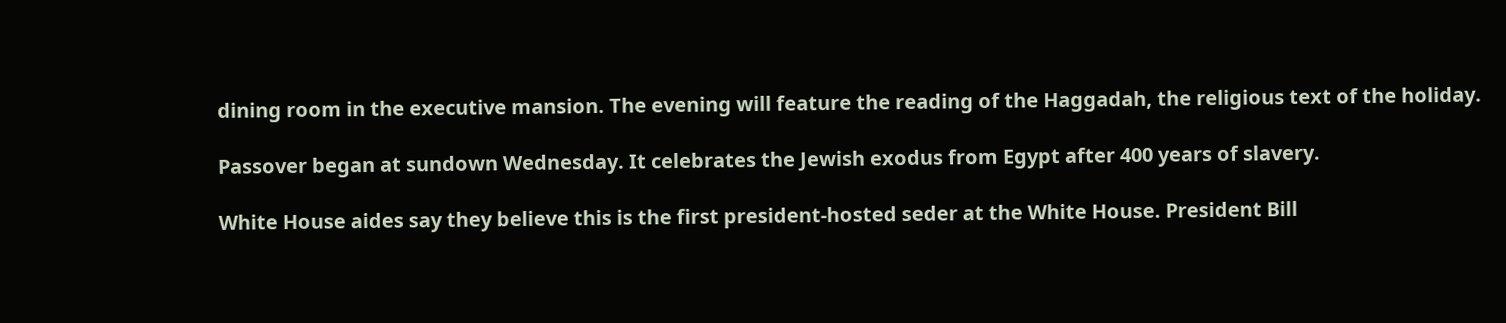dining room in the executive mansion. The evening will feature the reading of the Haggadah, the religious text of the holiday.

Passover began at sundown Wednesday. It celebrates the Jewish exodus from Egypt after 400 years of slavery.

White House aides say they believe this is the first president-hosted seder at the White House. President Bill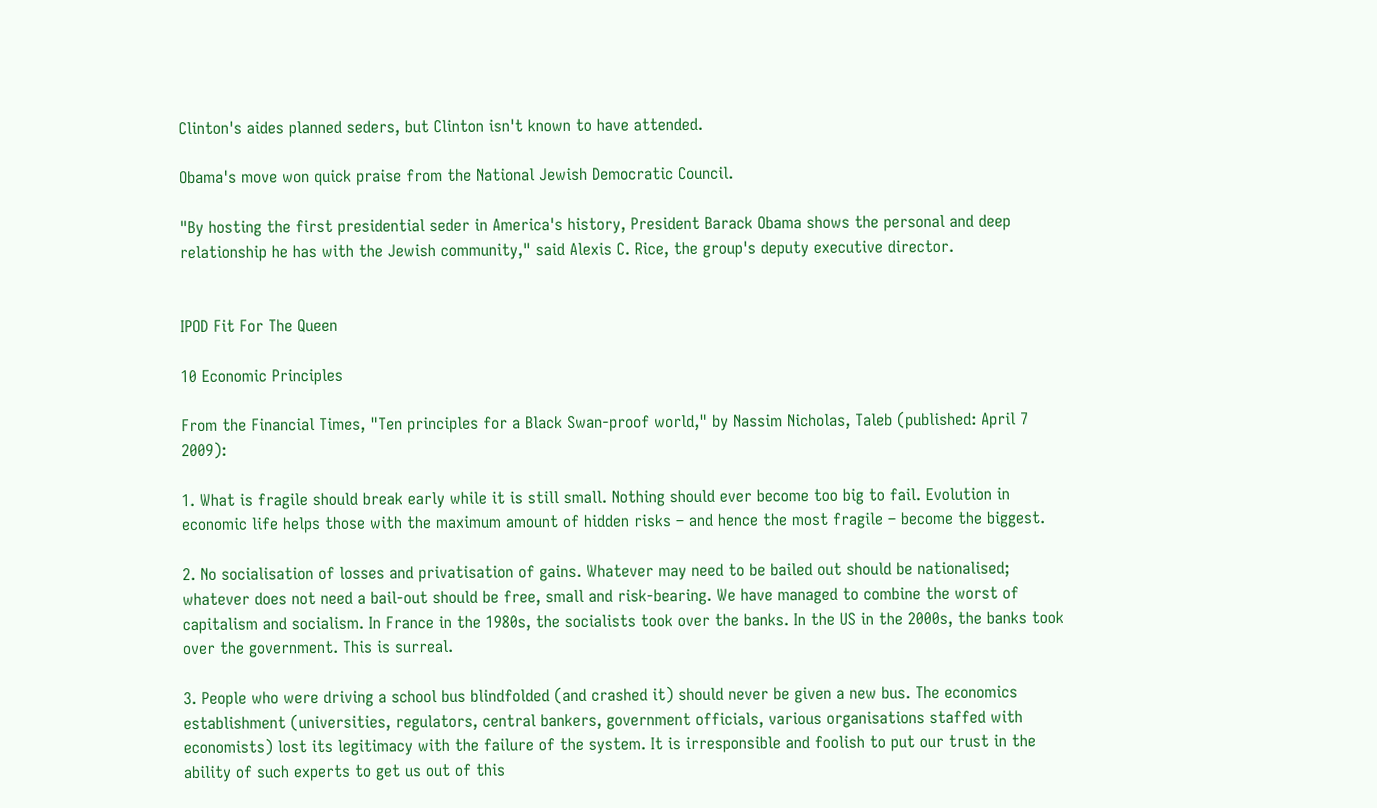Clinton's aides planned seders, but Clinton isn't known to have attended.

Obama's move won quick praise from the National Jewish Democratic Council.

"By hosting the first presidential seder in America's history, President Barack Obama shows the personal and deep relationship he has with the Jewish community," said Alexis C. Rice, the group's deputy executive director.


IPOD Fit For The Queen

10 Economic Principles

From the Financial Times, "Ten principles for a Black Swan-proof world," by Nassim Nicholas, Taleb (published: April 7 2009):

1. What is fragile should break early while it is still small. Nothing should ever become too big to fail. Evolution in economic life helps those with the maximum amount of hidden risks – and hence the most fragile – become the biggest.

2. No socialisation of losses and privatisation of gains. Whatever may need to be bailed out should be nationalised; whatever does not need a bail-out should be free, small and risk-bearing. We have managed to combine the worst of capitalism and socialism. In France in the 1980s, the socialists took over the banks. In the US in the 2000s, the banks took over the government. This is surreal.

3. People who were driving a school bus blindfolded (and crashed it) should never be given a new bus. The economics establishment (universities, regulators, central bankers, government officials, various organisations staffed with economists) lost its legitimacy with the failure of the system. It is irresponsible and foolish to put our trust in the ability of such experts to get us out of this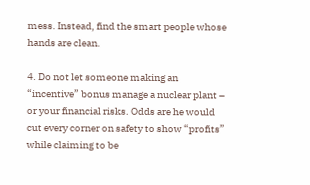mess. Instead, find the smart people whose hands are clean.

4. Do not let someone making an “incentive” bonus manage a nuclear plant – or your financial risks. Odds are he would cut every corner on safety to show “profits” while claiming to be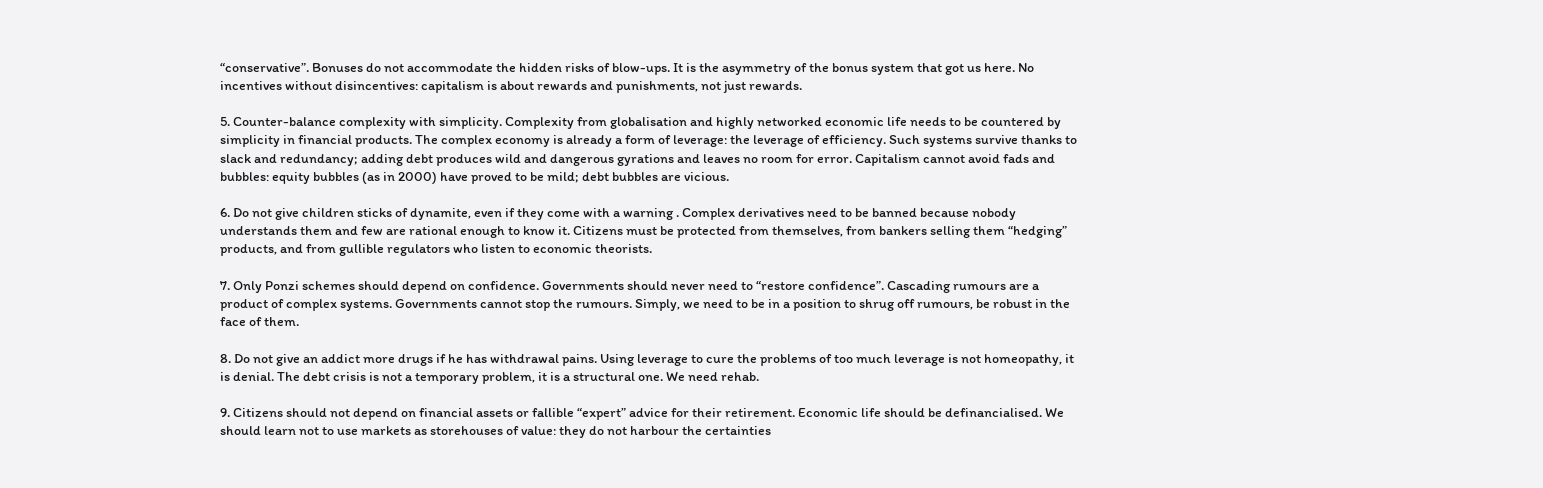“conservative”. Bonuses do not accommodate the hidden risks of blow-ups. It is the asymmetry of the bonus system that got us here. No incentives without disincentives: capitalism is about rewards and punishments, not just rewards.

5. Counter-balance complexity with simplicity. Complexity from globalisation and highly networked economic life needs to be countered by simplicity in financial products. The complex economy is already a form of leverage: the leverage of efficiency. Such systems survive thanks to slack and redundancy; adding debt produces wild and dangerous gyrations and leaves no room for error. Capitalism cannot avoid fads and bubbles: equity bubbles (as in 2000) have proved to be mild; debt bubbles are vicious.

6. Do not give children sticks of dynamite, even if they come with a warning . Complex derivatives need to be banned because nobody understands them and few are rational enough to know it. Citizens must be protected from themselves, from bankers selling them “hedging” products, and from gullible regulators who listen to economic theorists.

7. Only Ponzi schemes should depend on confidence. Governments should never need to “restore confidence”. Cascading rumours are a product of complex systems. Governments cannot stop the rumours. Simply, we need to be in a position to shrug off rumours, be robust in the face of them.

8. Do not give an addict more drugs if he has withdrawal pains. Using leverage to cure the problems of too much leverage is not homeopathy, it is denial. The debt crisis is not a temporary problem, it is a structural one. We need rehab.

9. Citizens should not depend on financial assets or fallible “expert” advice for their retirement. Economic life should be definancialised. We should learn not to use markets as storehouses of value: they do not harbour the certainties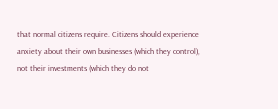that normal citizens require. Citizens should experience anxiety about their own businesses (which they control), not their investments (which they do not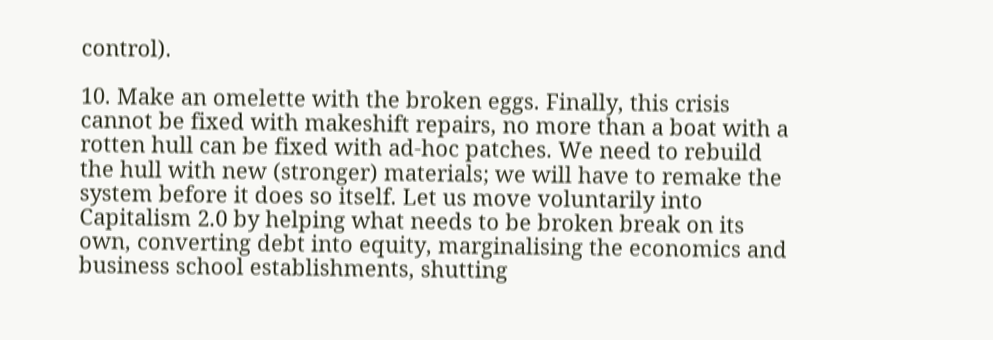control).

10. Make an omelette with the broken eggs. Finally, this crisis cannot be fixed with makeshift repairs, no more than a boat with a rotten hull can be fixed with ad-hoc patches. We need to rebuild the hull with new (stronger) materials; we will have to remake the system before it does so itself. Let us move voluntarily into Capitalism 2.0 by helping what needs to be broken break on its own, converting debt into equity, marginalising the economics and business school establishments, shutting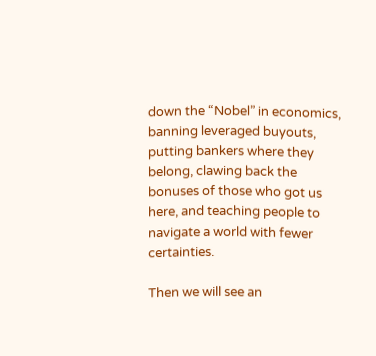down the “Nobel” in economics, banning leveraged buyouts, putting bankers where they belong, clawing back the bonuses of those who got us here, and teaching people to navigate a world with fewer certainties.

Then we will see an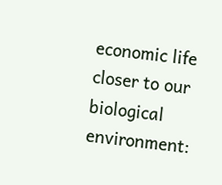economic life closer to our biological environment: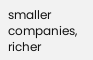smaller companies, richer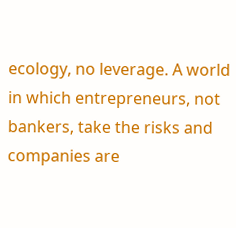ecology, no leverage. A world in which entrepreneurs, not bankers, take the risks and companies are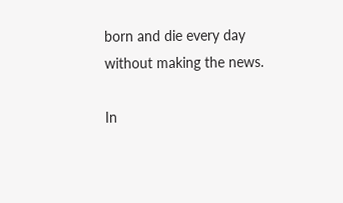born and die every day without making the news.

In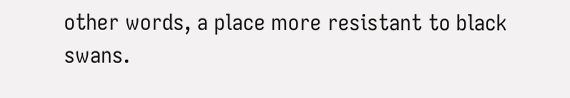other words, a place more resistant to black swans.